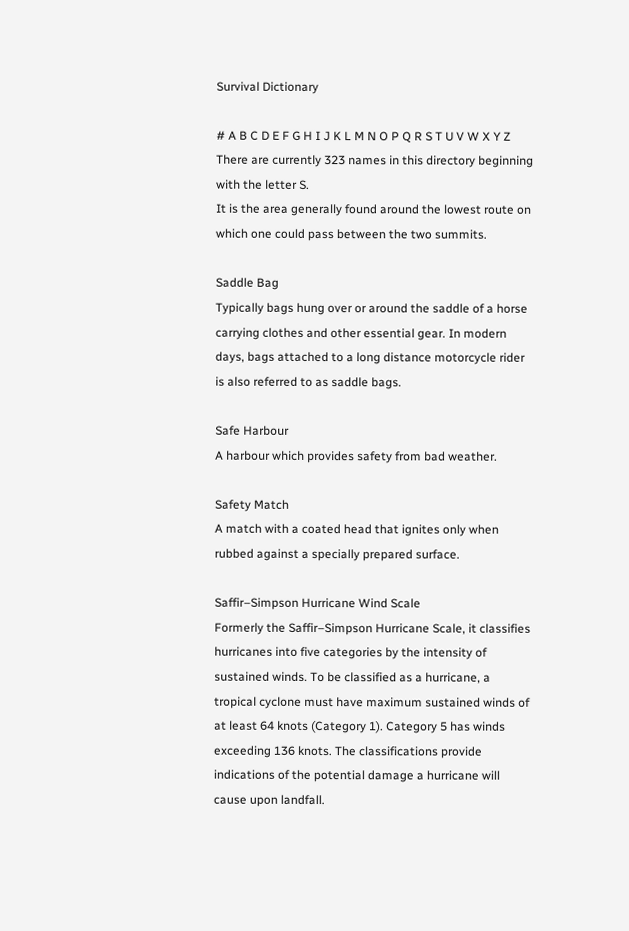Survival Dictionary

# A B C D E F G H I J K L M N O P Q R S T U V W X Y Z
There are currently 323 names in this directory beginning with the letter S.
It is the area generally found around the lowest route on which one could pass between the two summits.

Saddle Bag
Typically bags hung over or around the saddle of a horse carrying clothes and other essential gear. In modern days, bags attached to a long distance motorcycle rider is also referred to as saddle bags.

Safe Harbour
A harbour which provides safety from bad weather.

Safety Match
A match with a coated head that ignites only when rubbed against a specially prepared surface.

Saffir–Simpson Hurricane Wind Scale
Formerly the Saffir–Simpson Hurricane Scale, it classifies hurricanes into five categories by the intensity of sustained winds. To be classified as a hurricane, a tropical cyclone must have maximum sustained winds of at least 64 knots (Category 1). Category 5 has winds exceeding 136 knots. The classifications provide indications of the potential damage a hurricane will cause upon landfall.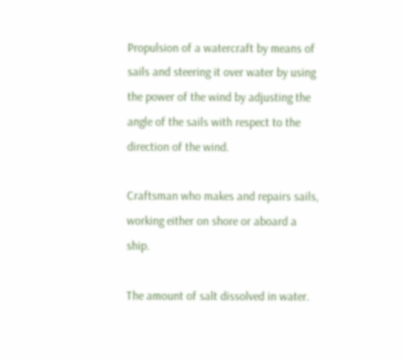Propulsion of a watercraft by means of sails and steering it over water by using the power of the wind by adjusting the angle of the sails with respect to the direction of the wind.

Craftsman who makes and repairs sails, working either on shore or aboard a ship.

The amount of salt dissolved in water.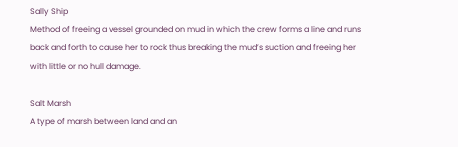Sally Ship
Method of freeing a vessel grounded on mud in which the crew forms a line and runs back and forth to cause her to rock thus breaking the mud’s suction and freeing her with little or no hull damage.

Salt Marsh
A type of marsh between land and an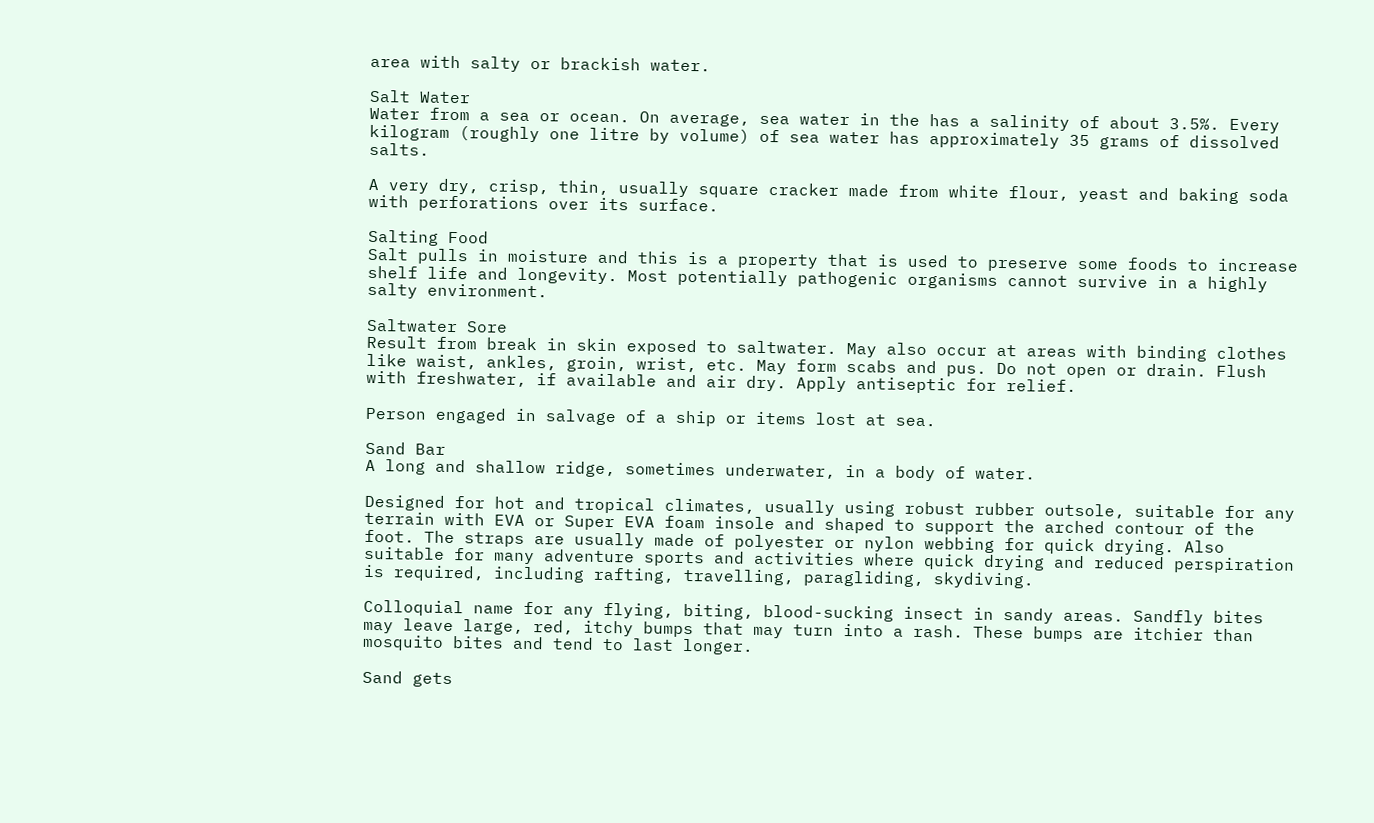area with salty or brackish water.

Salt Water
Water from a sea or ocean. On average, sea water in the has a salinity of about 3.5%. Every kilogram (roughly one litre by volume) of sea water has approximately 35 grams of dissolved salts.

A very dry, crisp, thin, usually square cracker made from white flour, yeast and baking soda with perforations over its surface.

Salting Food
Salt pulls in moisture and this is a property that is used to preserve some foods to increase shelf life and longevity. Most potentially pathogenic organisms cannot survive in a highly salty environment.

Saltwater Sore
Result from break in skin exposed to saltwater. May also occur at areas with binding clothes like waist, ankles, groin, wrist, etc. May form scabs and pus. Do not open or drain. Flush with freshwater, if available and air dry. Apply antiseptic for relief.

Person engaged in salvage of a ship or items lost at sea.

Sand Bar
A long and shallow ridge, sometimes underwater, in a body of water.

Designed for hot and tropical climates, usually using robust rubber outsole, suitable for any terrain with EVA or Super EVA foam insole and shaped to support the arched contour of the foot. The straps are usually made of polyester or nylon webbing for quick drying. Also suitable for many adventure sports and activities where quick drying and reduced perspiration is required, including rafting, travelling, paragliding, skydiving.

Colloquial name for any flying, biting, blood-sucking insect in sandy areas. Sandfly bites may leave large, red, itchy bumps that may turn into a rash. These bumps are itchier than mosquito bites and tend to last longer.

Sand gets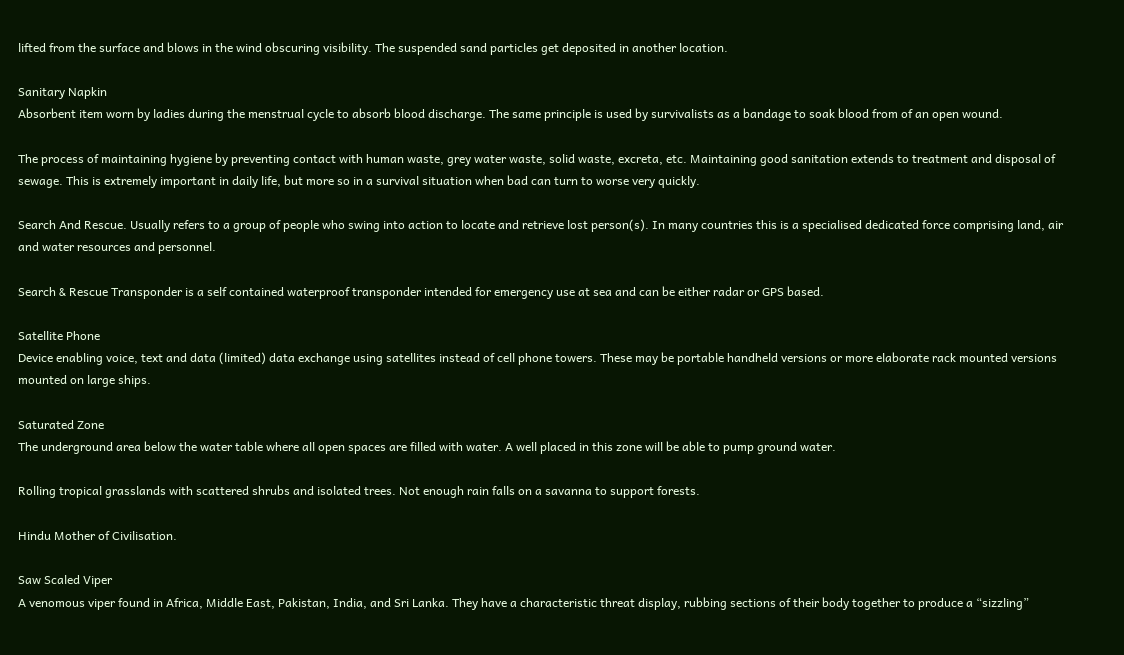lifted from the surface and blows in the wind obscuring visibility. The suspended sand particles get deposited in another location.

Sanitary Napkin
Absorbent item worn by ladies during the menstrual cycle to absorb blood discharge. The same principle is used by survivalists as a bandage to soak blood from of an open wound.

The process of maintaining hygiene by preventing contact with human waste, grey water waste, solid waste, excreta, etc. Maintaining good sanitation extends to treatment and disposal of sewage. This is extremely important in daily life, but more so in a survival situation when bad can turn to worse very quickly.

Search And Rescue. Usually refers to a group of people who swing into action to locate and retrieve lost person(s). In many countries this is a specialised dedicated force comprising land, air and water resources and personnel.

Search & Rescue Transponder is a self contained waterproof transponder intended for emergency use at sea and can be either radar or GPS based.

Satellite Phone
Device enabling voice, text and data (limited) data exchange using satellites instead of cell phone towers. These may be portable handheld versions or more elaborate rack mounted versions mounted on large ships.

Saturated Zone
The underground area below the water table where all open spaces are filled with water. A well placed in this zone will be able to pump ground water.

Rolling tropical grasslands with scattered shrubs and isolated trees. Not enough rain falls on a savanna to support forests.

Hindu Mother of Civilisation.

Saw Scaled Viper
A venomous viper found in Africa, Middle East, Pakistan, India, and Sri Lanka. They have a characteristic threat display, rubbing sections of their body together to produce a “sizzling”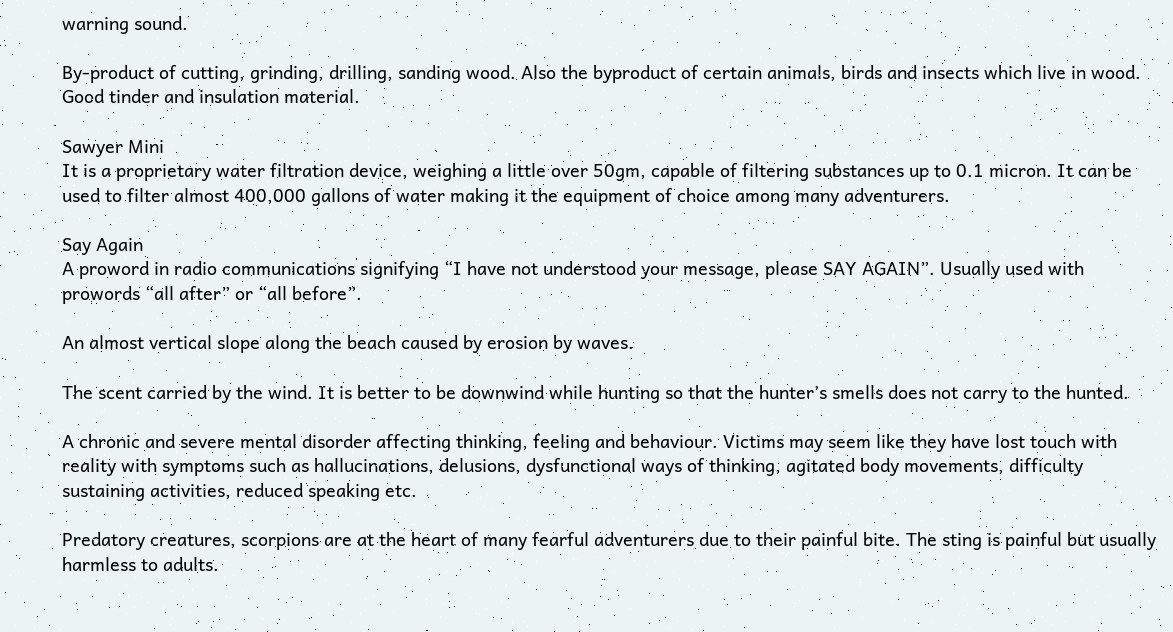warning sound.

By-product of cutting, grinding, drilling, sanding wood. Also the byproduct of certain animals, birds and insects which live in wood. Good tinder and insulation material.

Sawyer Mini
It is a proprietary water filtration device, weighing a little over 50gm, capable of filtering substances up to 0.1 micron. It can be used to filter almost 400,000 gallons of water making it the equipment of choice among many adventurers.

Say Again
A proword in radio communications signifying “I have not understood your message, please SAY AGAIN”. Usually used with prowords “all after” or “all before”.

An almost vertical slope along the beach caused by erosion by waves.

The scent carried by the wind. It is better to be downwind while hunting so that the hunter’s smells does not carry to the hunted.

A chronic and severe mental disorder affecting thinking, feeling and behaviour. Victims may seem like they have lost touch with reality with symptoms such as hallucinations, delusions, dysfunctional ways of thinking, agitated body movements, difficulty sustaining activities, reduced speaking etc.

Predatory creatures, scorpions are at the heart of many fearful adventurers due to their painful bite. The sting is painful but usually harmless to adults.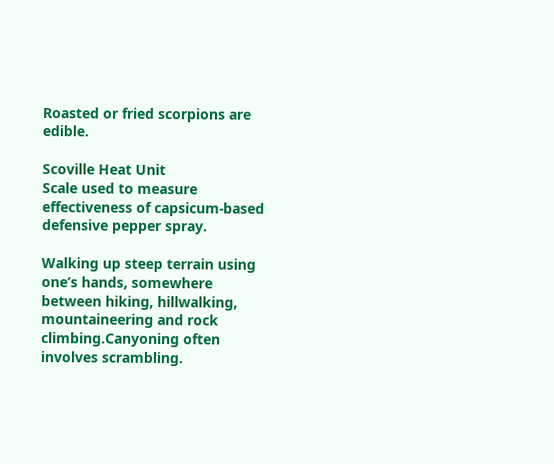Roasted or fried scorpions are edible.

Scoville Heat Unit
Scale used to measure effectiveness of capsicum-based defensive pepper spray.

Walking up steep terrain using one’s hands, somewhere between hiking, hillwalking, mountaineering and rock climbing.Canyoning often involves scrambling.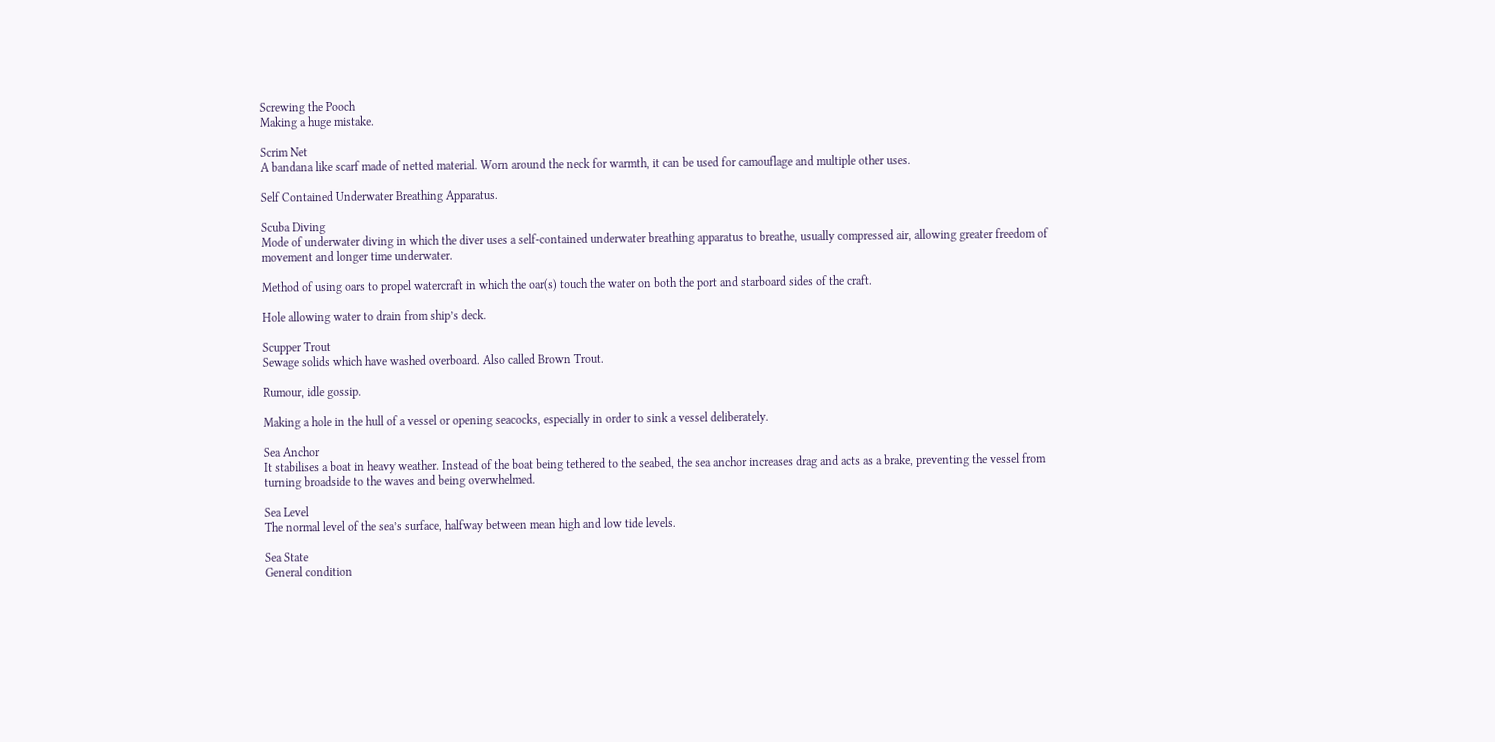Screwing the Pooch
Making a huge mistake.

Scrim Net
A bandana like scarf made of netted material. Worn around the neck for warmth, it can be used for camouflage and multiple other uses.

Self Contained Underwater Breathing Apparatus.

Scuba Diving
Mode of underwater diving in which the diver uses a self-contained underwater breathing apparatus to breathe, usually compressed air, allowing greater freedom of movement and longer time underwater.

Method of using oars to propel watercraft in which the oar(s) touch the water on both the port and starboard sides of the craft.

Hole allowing water to drain from ship’s deck.

Scupper Trout
Sewage solids which have washed overboard. Also called Brown Trout.

Rumour, idle gossip.

Making a hole in the hull of a vessel or opening seacocks, especially in order to sink a vessel deliberately.

Sea Anchor
It stabilises a boat in heavy weather. Instead of the boat being tethered to the seabed, the sea anchor increases drag and acts as a brake, preventing the vessel from turning broadside to the waves and being overwhelmed.

Sea Level
The normal level of the sea’s surface, halfway between mean high and low tide levels.

Sea State
General condition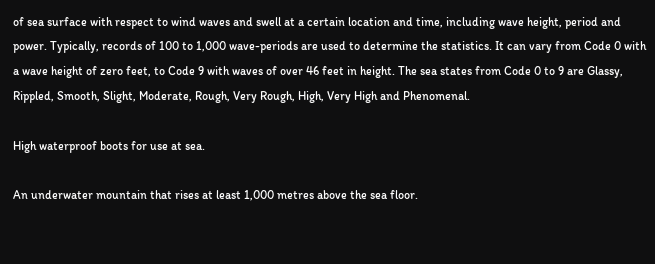of sea surface with respect to wind waves and swell at a certain location and time, including wave height, period and power. Typically, records of 100 to 1,000 wave-periods are used to determine the statistics. It can vary from Code 0 with a wave height of zero feet, to Code 9 with waves of over 46 feet in height. The sea states from Code 0 to 9 are Glassy, Rippled, Smooth, Slight, Moderate, Rough, Very Rough, High, Very High and Phenomenal.

High waterproof boots for use at sea.

An underwater mountain that rises at least 1,000 metres above the sea floor.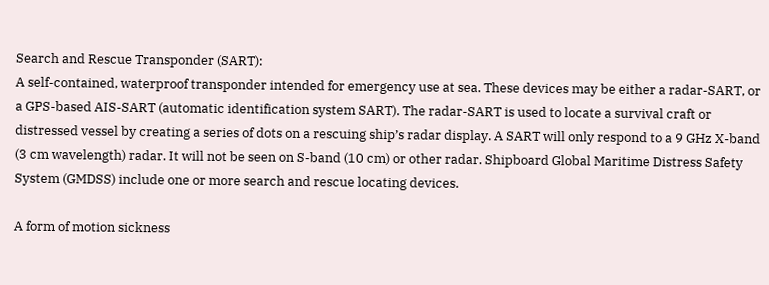Search and Rescue Transponder (SART):
A self-contained, waterproof transponder intended for emergency use at sea. These devices may be either a radar-SART, or a GPS-based AIS-SART (automatic identification system SART). The radar-SART is used to locate a survival craft or distressed vessel by creating a series of dots on a rescuing ship’s radar display. A SART will only respond to a 9 GHz X-band (3 cm wavelength) radar. It will not be seen on S-band (10 cm) or other radar. Shipboard Global Maritime Distress Safety System (GMDSS) include one or more search and rescue locating devices.

A form of motion sickness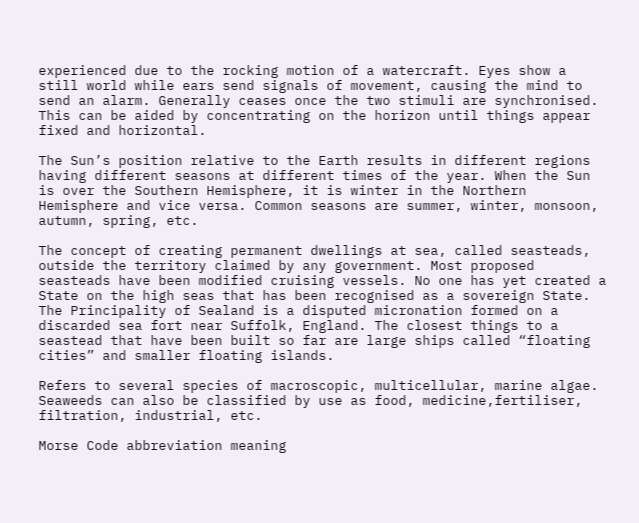experienced due to the rocking motion of a watercraft. Eyes show a still world while ears send signals of movement, causing the mind to send an alarm. Generally ceases once the two stimuli are synchronised. This can be aided by concentrating on the horizon until things appear fixed and horizontal.

The Sun’s position relative to the Earth results in different regions having different seasons at different times of the year. When the Sun is over the Southern Hemisphere, it is winter in the Northern Hemisphere and vice versa. Common seasons are summer, winter, monsoon, autumn, spring, etc.

The concept of creating permanent dwellings at sea, called seasteads, outside the territory claimed by any government. Most proposed seasteads have been modified cruising vessels. No one has yet created a State on the high seas that has been recognised as a sovereign State. The Principality of Sealand is a disputed micronation formed on a discarded sea fort near Suffolk, England. The closest things to a seastead that have been built so far are large ships called “floating cities” and smaller floating islands.

Refers to several species of macroscopic, multicellular, marine algae. Seaweeds can also be classified by use as food, medicine,fertiliser, filtration, industrial, etc.

Morse Code abbreviation meaning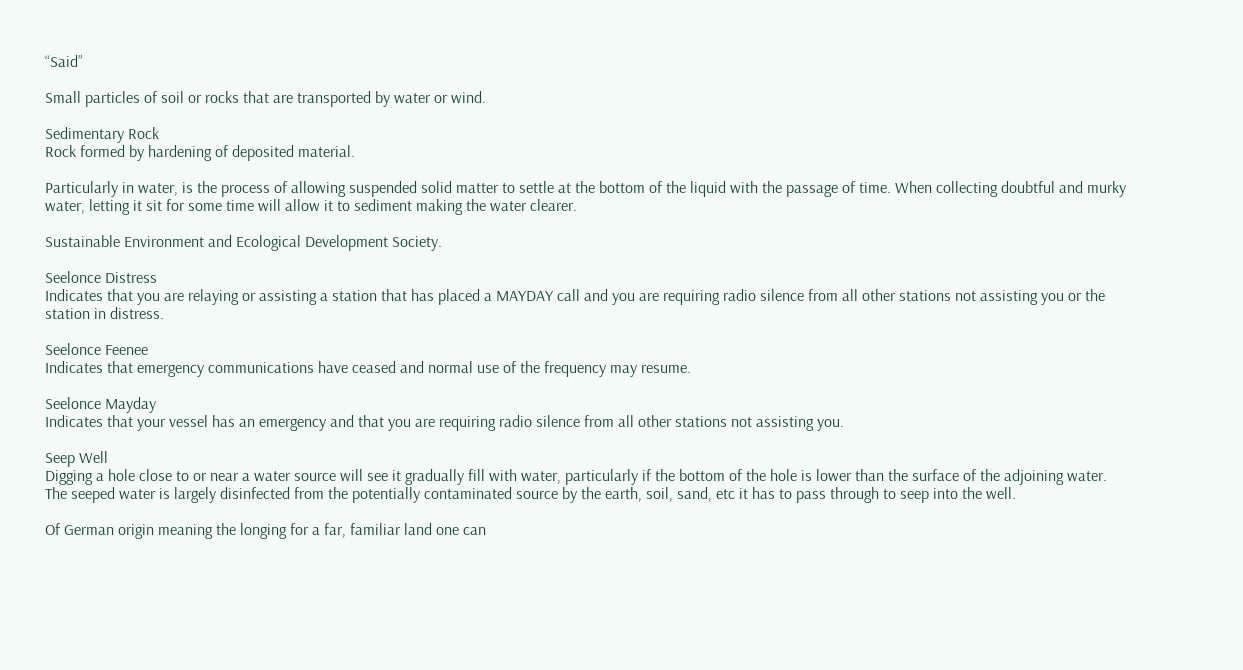“Said”

Small particles of soil or rocks that are transported by water or wind.

Sedimentary Rock
Rock formed by hardening of deposited material.

Particularly in water, is the process of allowing suspended solid matter to settle at the bottom of the liquid with the passage of time. When collecting doubtful and murky water, letting it sit for some time will allow it to sediment making the water clearer.

Sustainable Environment and Ecological Development Society.

Seelonce Distress
Indicates that you are relaying or assisting a station that has placed a MAYDAY call and you are requiring radio silence from all other stations not assisting you or the station in distress.

Seelonce Feenee
Indicates that emergency communications have ceased and normal use of the frequency may resume.

Seelonce Mayday
Indicates that your vessel has an emergency and that you are requiring radio silence from all other stations not assisting you.

Seep Well
Digging a hole close to or near a water source will see it gradually fill with water, particularly if the bottom of the hole is lower than the surface of the adjoining water. The seeped water is largely disinfected from the potentially contaminated source by the earth, soil, sand, etc it has to pass through to seep into the well.

Of German origin meaning the longing for a far, familiar land one can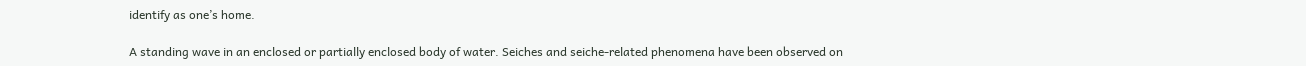identify as one’s home.

A standing wave in an enclosed or partially enclosed body of water. Seiches and seiche-related phenomena have been observed on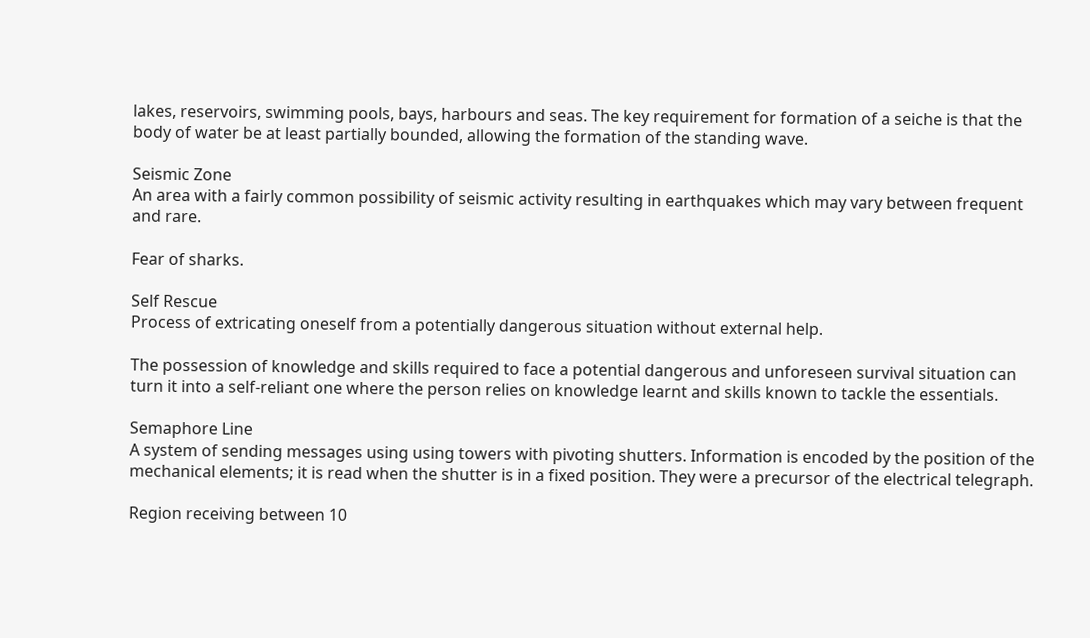lakes, reservoirs, swimming pools, bays, harbours and seas. The key requirement for formation of a seiche is that the body of water be at least partially bounded, allowing the formation of the standing wave.

Seismic Zone
An area with a fairly common possibility of seismic activity resulting in earthquakes which may vary between frequent and rare.

Fear of sharks.

Self Rescue
Process of extricating oneself from a potentially dangerous situation without external help.

The possession of knowledge and skills required to face a potential dangerous and unforeseen survival situation can turn it into a self-reliant one where the person relies on knowledge learnt and skills known to tackle the essentials.

Semaphore Line
A system of sending messages using using towers with pivoting shutters. Information is encoded by the position of the mechanical elements; it is read when the shutter is in a fixed position. They were a precursor of the electrical telegraph.

Region receiving between 10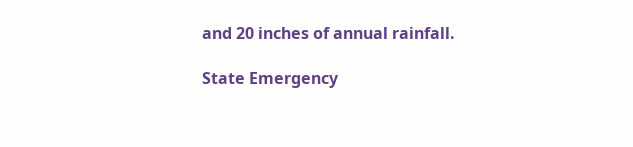and 20 inches of annual rainfall.

State Emergency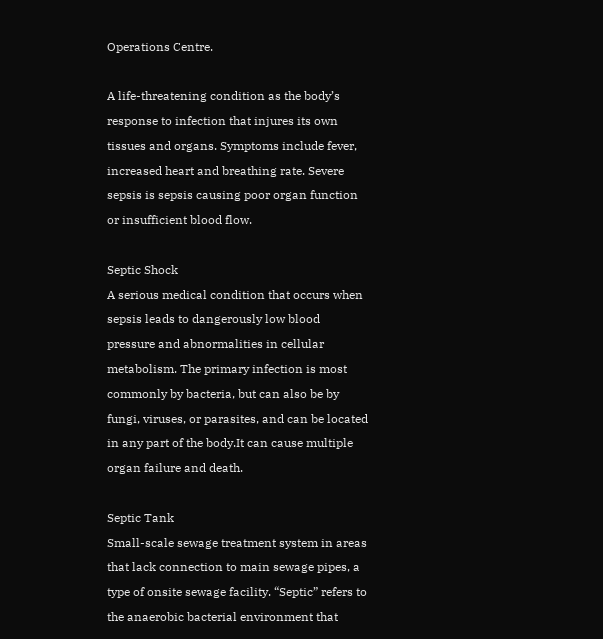Operations Centre.

A life-threatening condition as the body’s response to infection that injures its own tissues and organs. Symptoms include fever, increased heart and breathing rate. Severe sepsis is sepsis causing poor organ function or insufficient blood flow.

Septic Shock
A serious medical condition that occurs when sepsis leads to dangerously low blood pressure and abnormalities in cellular metabolism. The primary infection is most commonly by bacteria, but can also be by fungi, viruses, or parasites, and can be located in any part of the body.It can cause multiple organ failure and death.

Septic Tank
Small-scale sewage treatment system in areas that lack connection to main sewage pipes, a type of onsite sewage facility. “Septic” refers to the anaerobic bacterial environment that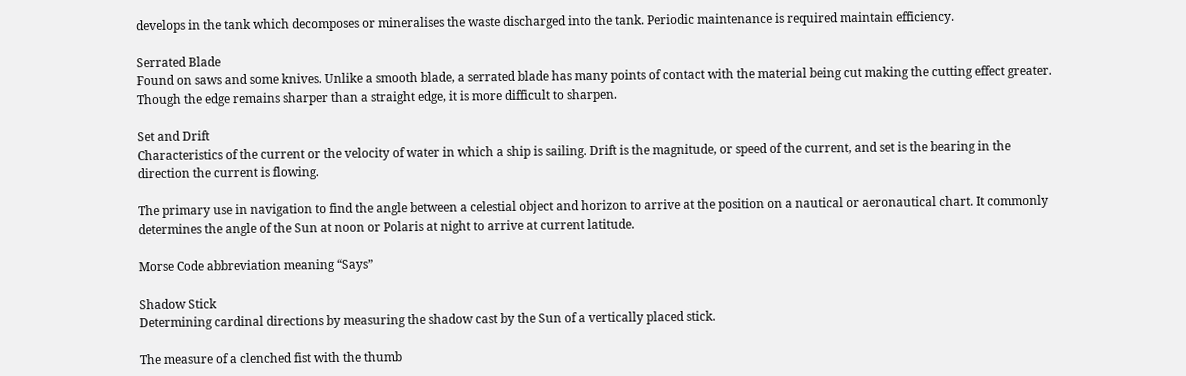develops in the tank which decomposes or mineralises the waste discharged into the tank. Periodic maintenance is required maintain efficiency.

Serrated Blade
Found on saws and some knives. Unlike a smooth blade, a serrated blade has many points of contact with the material being cut making the cutting effect greater. Though the edge remains sharper than a straight edge, it is more difficult to sharpen.

Set and Drift
Characteristics of the current or the velocity of water in which a ship is sailing. Drift is the magnitude, or speed of the current, and set is the bearing in the direction the current is flowing.

The primary use in navigation to find the angle between a celestial object and horizon to arrive at the position on a nautical or aeronautical chart. It commonly determines the angle of the Sun at noon or Polaris at night to arrive at current latitude.

Morse Code abbreviation meaning “Says”

Shadow Stick
Determining cardinal directions by measuring the shadow cast by the Sun of a vertically placed stick.

The measure of a clenched fist with the thumb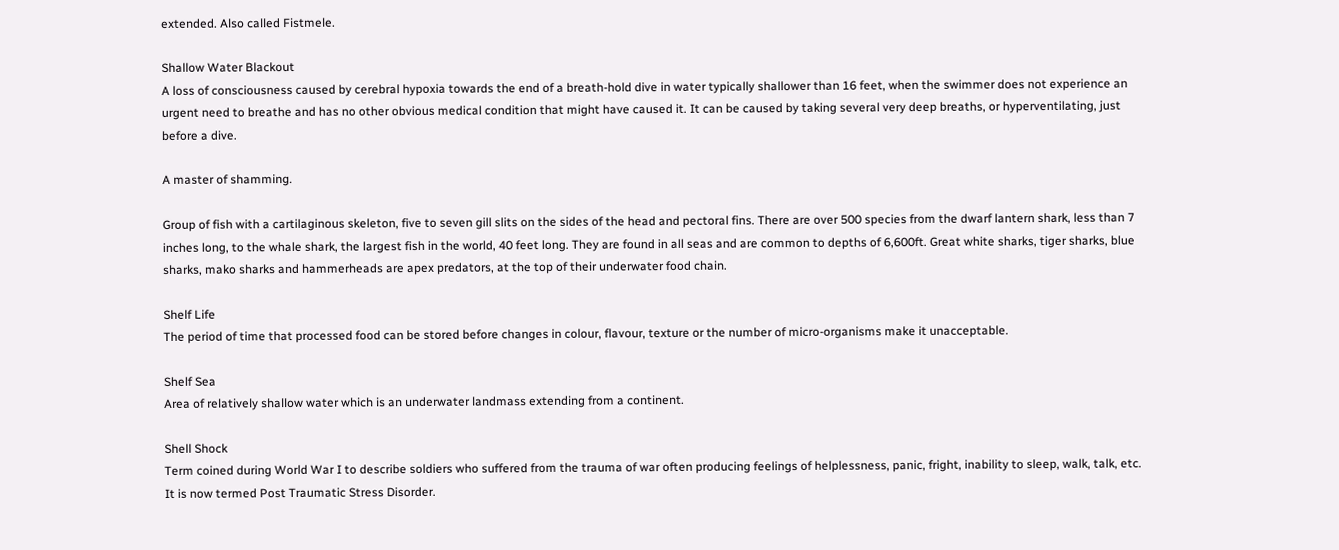extended. Also called Fistmele.

Shallow Water Blackout
A loss of consciousness caused by cerebral hypoxia towards the end of a breath-hold dive in water typically shallower than 16 feet, when the swimmer does not experience an urgent need to breathe and has no other obvious medical condition that might have caused it. It can be caused by taking several very deep breaths, or hyperventilating, just before a dive.

A master of shamming.

Group of fish with a cartilaginous skeleton, five to seven gill slits on the sides of the head and pectoral fins. There are over 500 species from the dwarf lantern shark, less than 7 inches long, to the whale shark, the largest fish in the world, 40 feet long. They are found in all seas and are common to depths of 6,600ft. Great white sharks, tiger sharks, blue sharks, mako sharks and hammerheads are apex predators, at the top of their underwater food chain.

Shelf Life
The period of time that processed food can be stored before changes in colour, flavour, texture or the number of micro-organisms make it unacceptable.

Shelf Sea
Area of relatively shallow water which is an underwater landmass extending from a continent.

Shell Shock
Term coined during World War I to describe soldiers who suffered from the trauma of war often producing feelings of helplessness, panic, fright, inability to sleep, walk, talk, etc. It is now termed Post Traumatic Stress Disorder.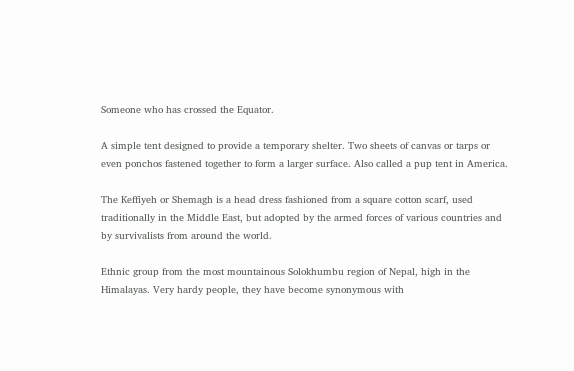Someone who has crossed the Equator.

A simple tent designed to provide a temporary shelter. Two sheets of canvas or tarps or even ponchos fastened together to form a larger surface. Also called a pup tent in America.

The Keffiyeh or Shemagh is a head dress fashioned from a square cotton scarf, used traditionally in the Middle East, but adopted by the armed forces of various countries and by survivalists from around the world.

Ethnic group from the most mountainous Solokhumbu region of Nepal, high in the Himalayas. Very hardy people, they have become synonymous with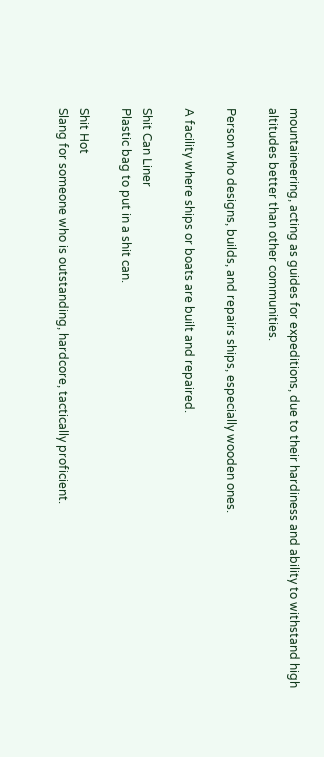mountaineering, acting as guides for expeditions, due to their hardiness and ability to withstand high altitudes better than other communities.

Person who designs, builds, and repairs ships, especially wooden ones.

A facility where ships or boats are built and repaired.

Shit Can Liner
Plastic bag to put in a shit can.

Shit Hot
Slang for someone who is outstanding, hardcore, tactically proficient.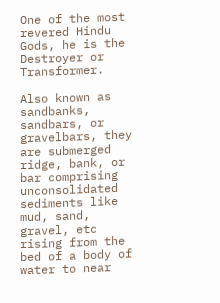One of the most revered Hindu Gods, he is the Destroyer or Transformer.

Also known as sandbanks, sandbars, or gravelbars, they are submerged ridge, bank, or bar comprising unconsolidated sediments like mud, sand, gravel, etc rising from the bed of a body of water to near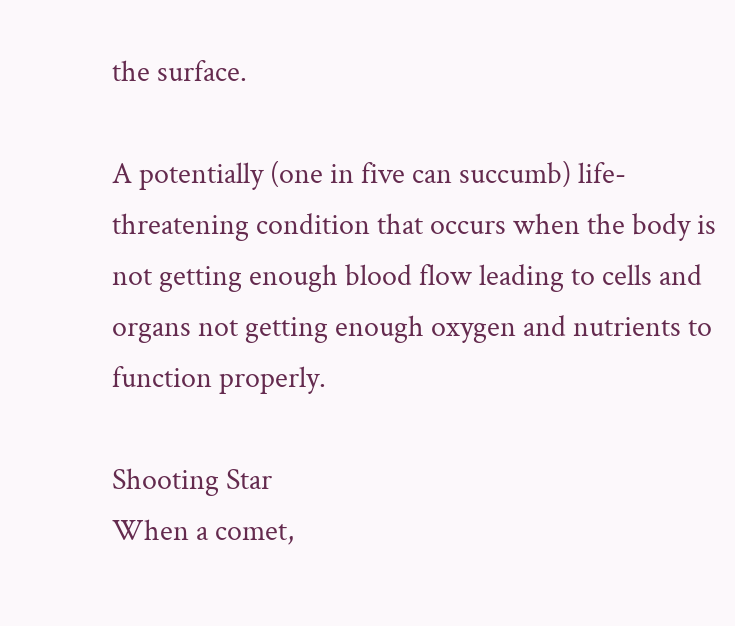the surface.

A potentially (one in five can succumb) life-threatening condition that occurs when the body is not getting enough blood flow leading to cells and organs not getting enough oxygen and nutrients to function properly.

Shooting Star
When a comet,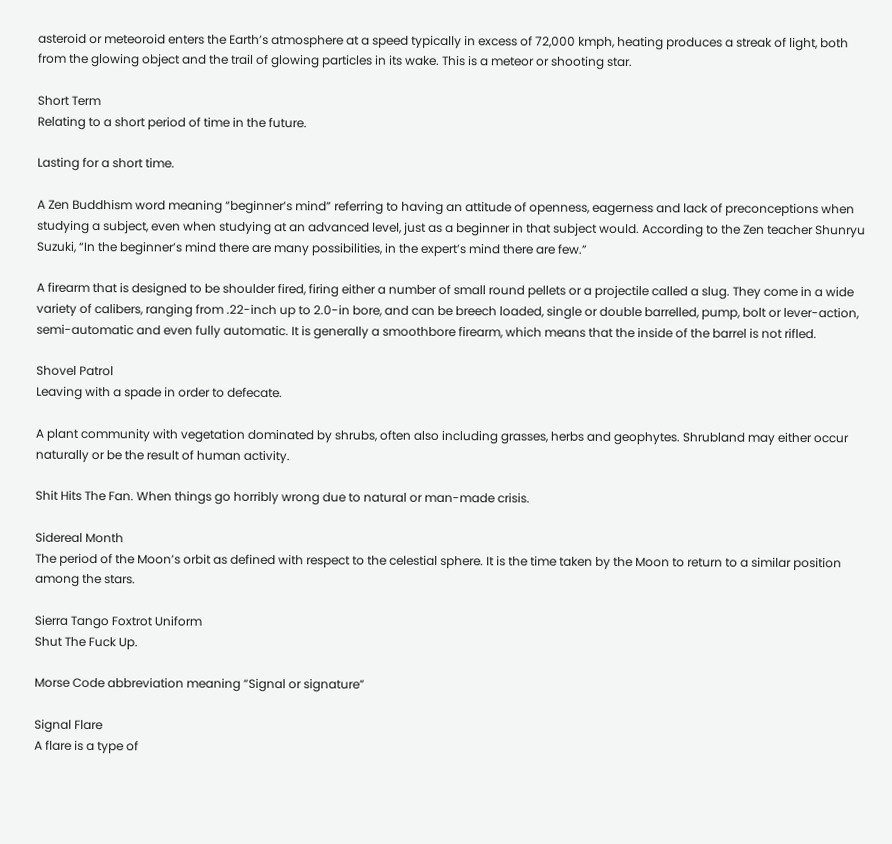asteroid or meteoroid enters the Earth’s atmosphere at a speed typically in excess of 72,000 kmph, heating produces a streak of light, both from the glowing object and the trail of glowing particles in its wake. This is a meteor or shooting star.

Short Term
Relating to a short period of time in the future.

Lasting for a short time.

A Zen Buddhism word meaning “beginner’s mind” referring to having an attitude of openness, eagerness and lack of preconceptions when studying a subject, even when studying at an advanced level, just as a beginner in that subject would. According to the Zen teacher Shunryu Suzuki, “In the beginner’s mind there are many possibilities, in the expert’s mind there are few.”

A firearm that is designed to be shoulder fired, firing either a number of small round pellets or a projectile called a slug. They come in a wide variety of calibers, ranging from .22-inch up to 2.0-in bore, and can be breech loaded, single or double barrelled, pump, bolt or lever-action, semi-automatic and even fully automatic. It is generally a smoothbore firearm, which means that the inside of the barrel is not rifled.

Shovel Patrol
Leaving with a spade in order to defecate.

A plant community with vegetation dominated by shrubs, often also including grasses, herbs and geophytes. Shrubland may either occur naturally or be the result of human activity.

Shit Hits The Fan. When things go horribly wrong due to natural or man-made crisis.

Sidereal Month
The period of the Moon’s orbit as defined with respect to the celestial sphere. It is the time taken by the Moon to return to a similar position among the stars.

Sierra Tango Foxtrot Uniform
Shut The Fuck Up.

Morse Code abbreviation meaning “Signal or signature”

Signal Flare
A flare is a type of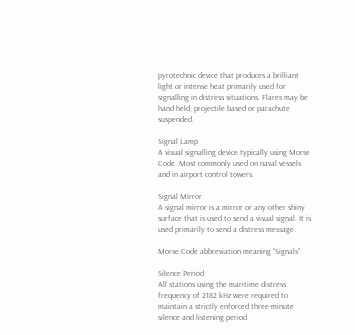pyrotechnic device that produces a brilliant light or intense heat primarily used for signalling in distress situations. Flares may be hand held, projectile based or parachute suspended.

Signal Lamp
A visual signalling device typically using Morse Code. Most commonly used on naval vessels and in airport control towers.

Signal Mirror
A signal mirror is a mirror or any other shiny surface that is used to send a visual signal. It is used primarily to send a distress message.

Morse Code abbreviation meaning “Signals”

Silence Period
All stations using the maritime distress frequency of 2182 kHz were required to maintain a strictly enforced three-minute silence and listening period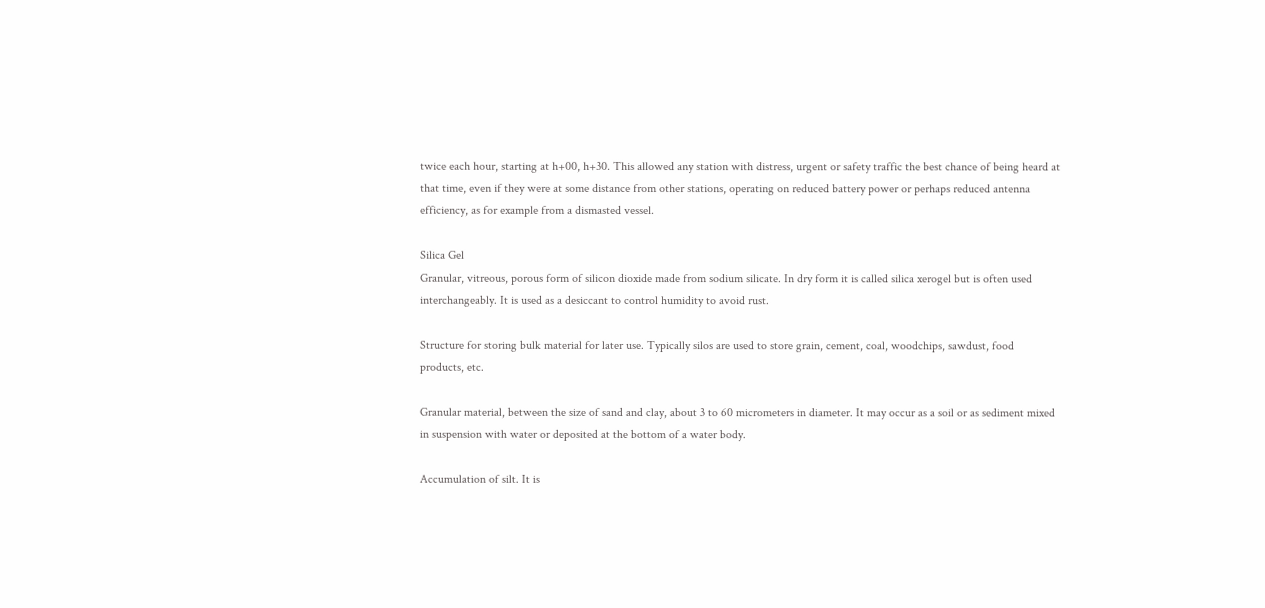twice each hour, starting at h+00, h+30. This allowed any station with distress, urgent or safety traffic the best chance of being heard at that time, even if they were at some distance from other stations, operating on reduced battery power or perhaps reduced antenna efficiency, as for example from a dismasted vessel.

Silica Gel
Granular, vitreous, porous form of silicon dioxide made from sodium silicate. In dry form it is called silica xerogel but is often used interchangeably. It is used as a desiccant to control humidity to avoid rust.

Structure for storing bulk material for later use. Typically silos are used to store grain, cement, coal, woodchips, sawdust, food products, etc.

Granular material, between the size of sand and clay, about 3 to 60 micrometers in diameter. It may occur as a soil or as sediment mixed in suspension with water or deposited at the bottom of a water body.

Accumulation of silt. It is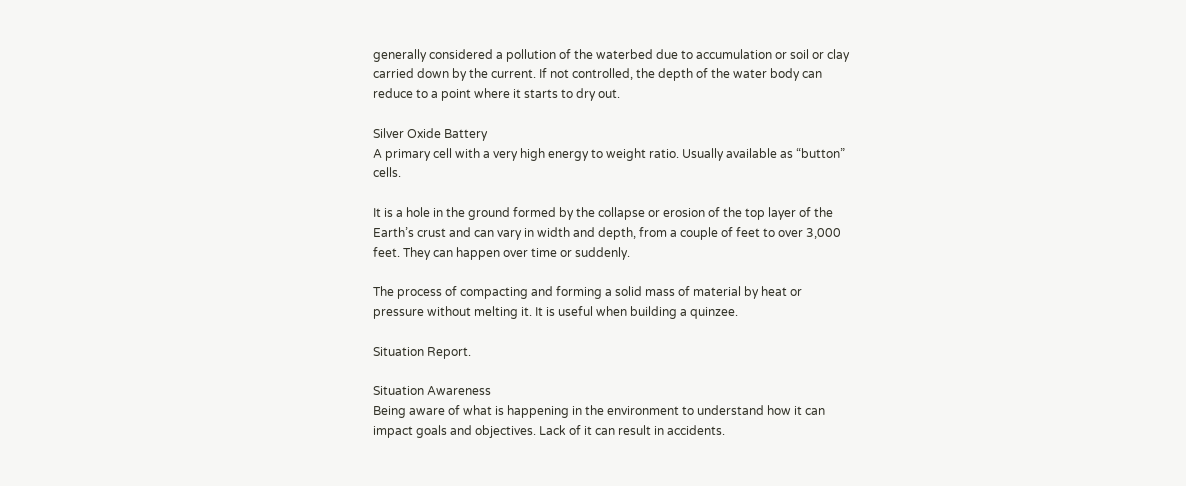generally considered a pollution of the waterbed due to accumulation or soil or clay carried down by the current. If not controlled, the depth of the water body can reduce to a point where it starts to dry out.

Silver Oxide Battery
A primary cell with a very high energy to weight ratio. Usually available as “button” cells.

It is a hole in the ground formed by the collapse or erosion of the top layer of the Earth’s crust and can vary in width and depth, from a couple of feet to over 3,000 feet. They can happen over time or suddenly.

The process of compacting and forming a solid mass of material by heat or pressure without melting it. It is useful when building a quinzee.

Situation Report.

Situation Awareness
Being aware of what is happening in the environment to understand how it can impact goals and objectives. Lack of it can result in accidents.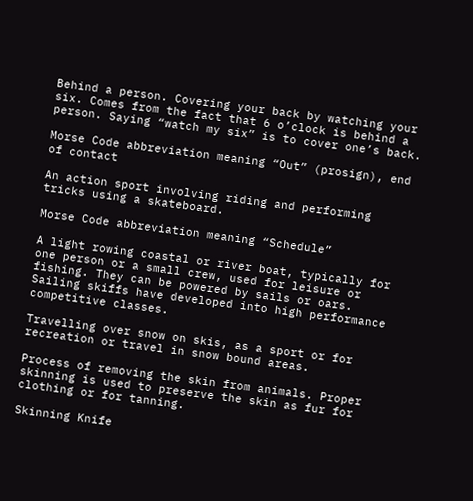Behind a person. Covering your back by watching your six. Comes from the fact that 6 o’clock is behind a person. Saying “watch my six” is to cover one’s back.

Morse Code abbreviation meaning “Out” (prosign), end of contact

An action sport involving riding and performing tricks using a skateboard.

Morse Code abbreviation meaning “Schedule”

A light rowing coastal or river boat, typically for one person or a small crew, used for leisure or fishing. They can be powered by sails or oars. Sailing skiffs have developed into high performance competitive classes.

Travelling over snow on skis, as a sport or for recreation or travel in snow bound areas.

Process of removing the skin from animals. Proper skinning is used to preserve the skin as fur for clothing or for tanning.

Skinning Knife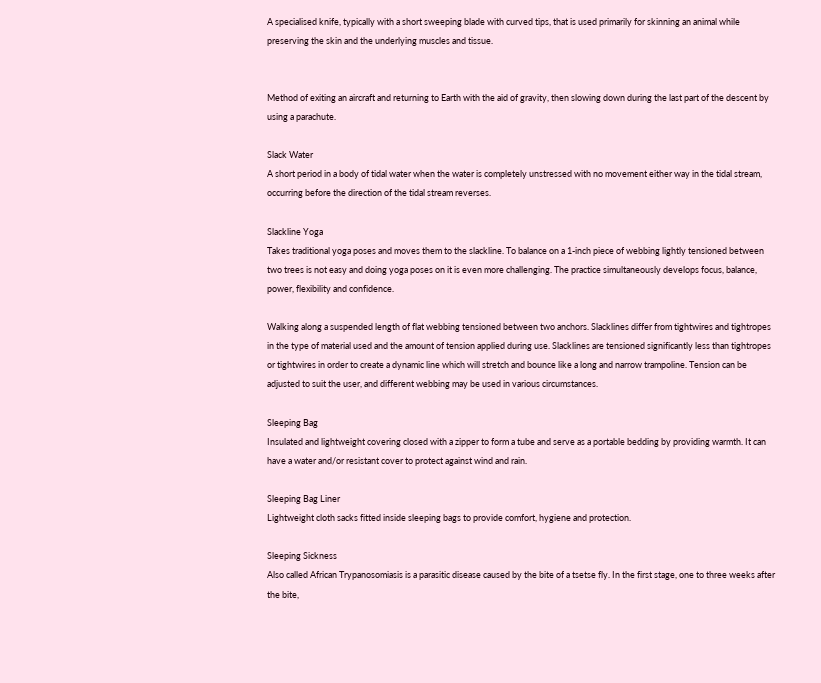A specialised knife, typically with a short sweeping blade with curved tips, that is used primarily for skinning an animal while preserving the skin and the underlying muscles and tissue.


Method of exiting an aircraft and returning to Earth with the aid of gravity, then slowing down during the last part of the descent by using a parachute.

Slack Water
A short period in a body of tidal water when the water is completely unstressed with no movement either way in the tidal stream, occurring before the direction of the tidal stream reverses.

Slackline Yoga
Takes traditional yoga poses and moves them to the slackline. To balance on a 1-inch piece of webbing lightly tensioned between two trees is not easy and doing yoga poses on it is even more challenging. The practice simultaneously develops focus, balance, power, flexibility and confidence.

Walking along a suspended length of flat webbing tensioned between two anchors. Slacklines differ from tightwires and tightropes in the type of material used and the amount of tension applied during use. Slacklines are tensioned significantly less than tightropes or tightwires in order to create a dynamic line which will stretch and bounce like a long and narrow trampoline. Tension can be adjusted to suit the user, and different webbing may be used in various circumstances.

Sleeping Bag
Insulated and lightweight covering closed with a zipper to form a tube and serve as a portable bedding by providing warmth. It can have a water and/or resistant cover to protect against wind and rain.

Sleeping Bag Liner
Lightweight cloth sacks fitted inside sleeping bags to provide comfort, hygiene and protection.

Sleeping Sickness
Also called African Trypanosomiasis is a parasitic disease caused by the bite of a tsetse fly. In the first stage, one to three weeks after the bite,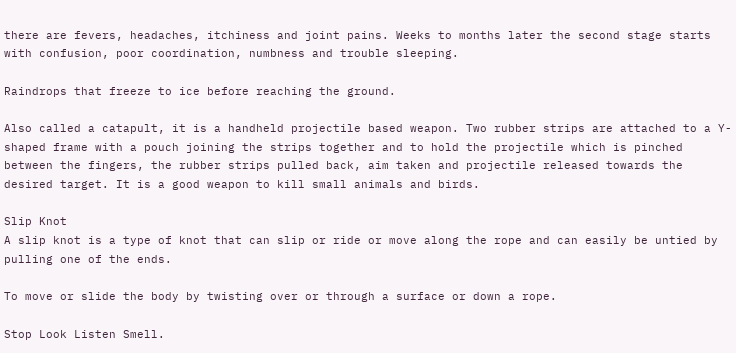there are fevers, headaches, itchiness and joint pains. Weeks to months later the second stage starts with confusion, poor coordination, numbness and trouble sleeping.

Raindrops that freeze to ice before reaching the ground.

Also called a catapult, it is a handheld projectile based weapon. Two rubber strips are attached to a Y-shaped frame with a pouch joining the strips together and to hold the projectile which is pinched between the fingers, the rubber strips pulled back, aim taken and projectile released towards the desired target. It is a good weapon to kill small animals and birds.

Slip Knot
A slip knot is a type of knot that can slip or ride or move along the rope and can easily be untied by pulling one of the ends.

To move or slide the body by twisting over or through a surface or down a rope.

Stop Look Listen Smell.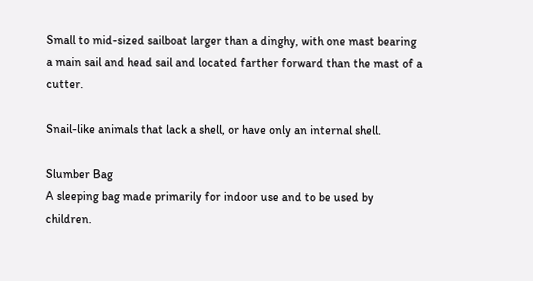Small to mid-sized sailboat larger than a dinghy, with one mast bearing a main sail and head sail and located farther forward than the mast of a cutter.

Snail-like animals that lack a shell, or have only an internal shell.

Slumber Bag
A sleeping bag made primarily for indoor use and to be used by children.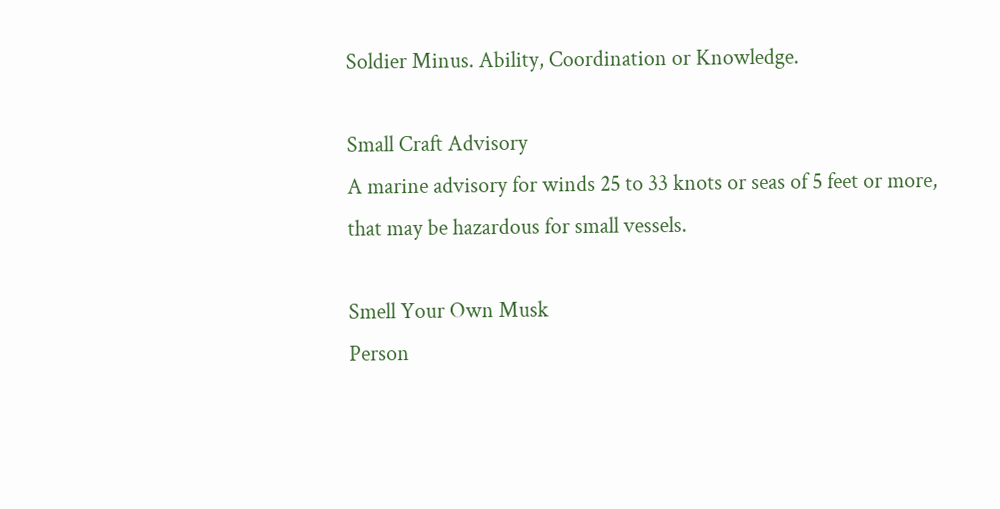Soldier Minus. Ability, Coordination or Knowledge.

Small Craft Advisory
A marine advisory for winds 25 to 33 knots or seas of 5 feet or more, that may be hazardous for small vessels.

Smell Your Own Musk
Person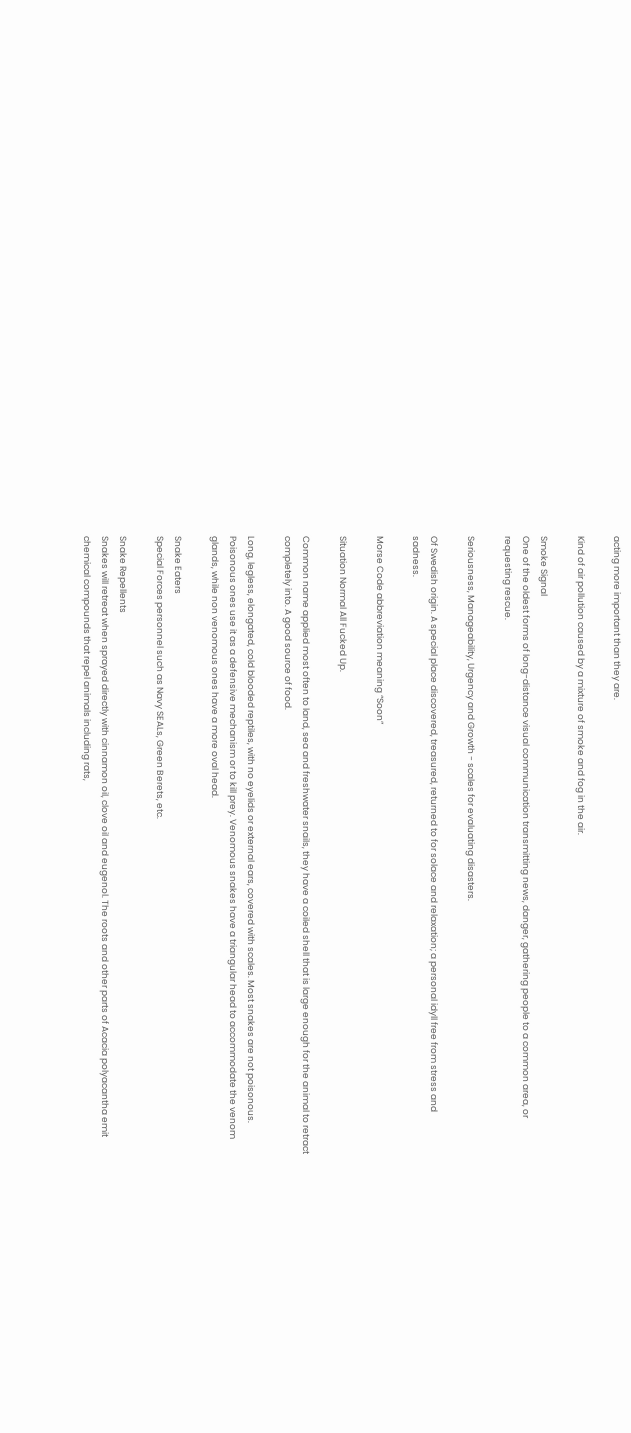acting more important than they are.

Kind of air pollution caused by a mixture of smoke and fog in the air.

Smoke Signal
One of the oldest forms of long-distance visual communication transmitting news, danger, gathering people to a common area, or requesting rescue.

Seriousness, Manageability, Urgency and Growth - scales for evaluating disasters.

Of Swedish origin. A special place discovered, treasured, returned to for solace and relaxation; a personal idyll free from stress and sadness.

Morse Code abbreviation meaning “Soon”

Situation Normal All Fucked Up.

Common name applied most often to land, sea and freshwater snails, they have a coiled shell that is large enough for the animal to retract completely into. A good source of food.

Long, legless, elongated, cold blooded reptiles, with no eyelids or external ears, covered with scales. Most snakes are not poisonous. Poisonous ones use it as a defensive mechanism or to kill prey. Venomous snakes have a triangular head to accommodate the venom glands, while non venomous ones have a more oval head.

Snake Eaters
Special Forces personnel such as Navy SEALs, Green Berets, etc.

Snake Repellents
Snakes will retreat when sprayed directly with cinnamon oil, clove oil and eugenol. The roots and other parts of Acacia polyacantha emit chemical compounds that repel animals including rats,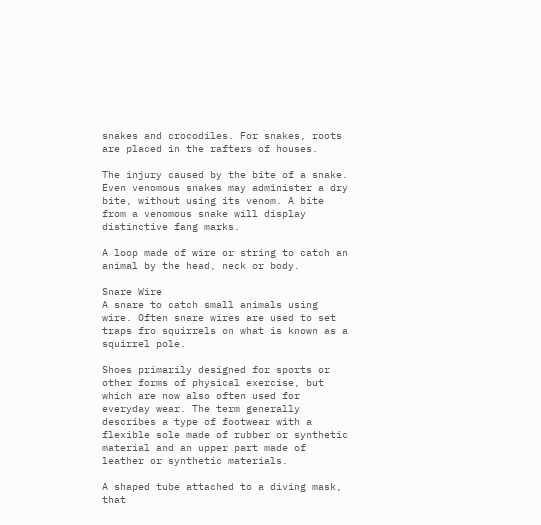snakes and crocodiles. For snakes, roots are placed in the rafters of houses.

The injury caused by the bite of a snake. Even venomous snakes may administer a dry bite, without using its venom. A bite from a venomous snake will display distinctive fang marks.

A loop made of wire or string to catch an animal by the head, neck or body.

Snare Wire
A snare to catch small animals using wire. Often snare wires are used to set traps fro squirrels on what is known as a squirrel pole.

Shoes primarily designed for sports or other forms of physical exercise, but which are now also often used for everyday wear. The term generally describes a type of footwear with a flexible sole made of rubber or synthetic material and an upper part made of leather or synthetic materials.

A shaped tube attached to a diving mask, that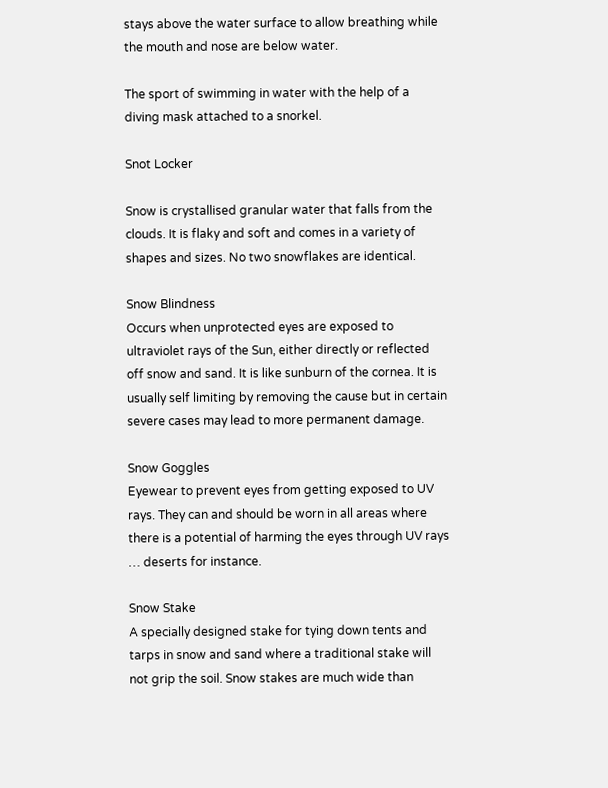stays above the water surface to allow breathing while the mouth and nose are below water.

The sport of swimming in water with the help of a diving mask attached to a snorkel.

Snot Locker

Snow is crystallised granular water that falls from the clouds. It is flaky and soft and comes in a variety of shapes and sizes. No two snowflakes are identical.

Snow Blindness
Occurs when unprotected eyes are exposed to ultraviolet rays of the Sun, either directly or reflected off snow and sand. It is like sunburn of the cornea. It is usually self limiting by removing the cause but in certain severe cases may lead to more permanent damage.

Snow Goggles
Eyewear to prevent eyes from getting exposed to UV rays. They can and should be worn in all areas where there is a potential of harming the eyes through UV rays … deserts for instance.

Snow Stake
A specially designed stake for tying down tents and tarps in snow and sand where a traditional stake will not grip the soil. Snow stakes are much wide than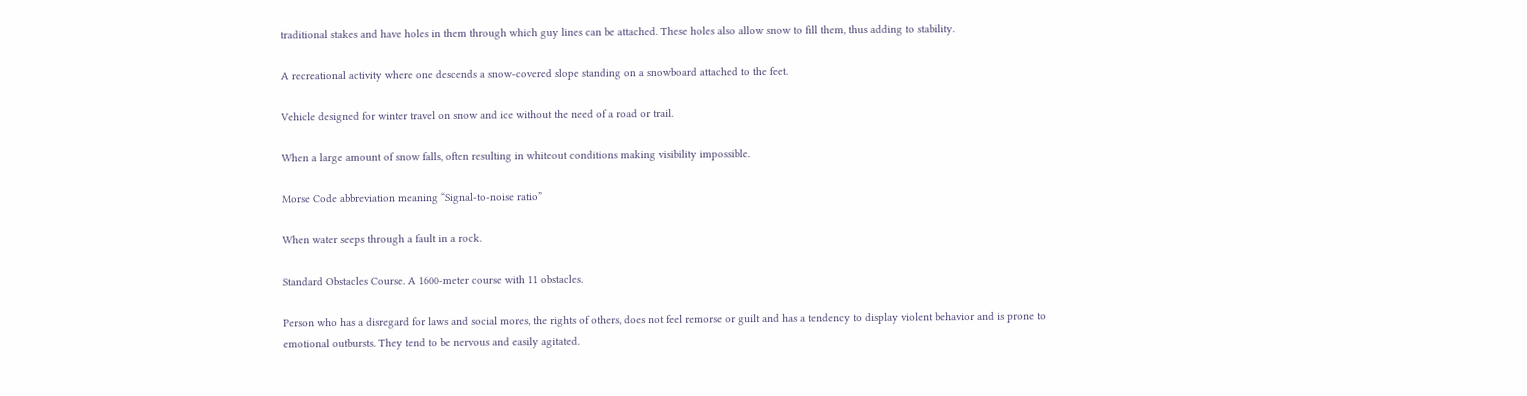traditional stakes and have holes in them through which guy lines can be attached. These holes also allow snow to fill them, thus adding to stability.

A recreational activity where one descends a snow-covered slope standing on a snowboard attached to the feet.

Vehicle designed for winter travel on snow and ice without the need of a road or trail.

When a large amount of snow falls, often resulting in whiteout conditions making visibility impossible.

Morse Code abbreviation meaning “Signal-to-noise ratio”

When water seeps through a fault in a rock.

Standard Obstacles Course. A 1600-meter course with 11 obstacles.

Person who has a disregard for laws and social mores, the rights of others, does not feel remorse or guilt and has a tendency to display violent behavior and is prone to emotional outbursts. They tend to be nervous and easily agitated.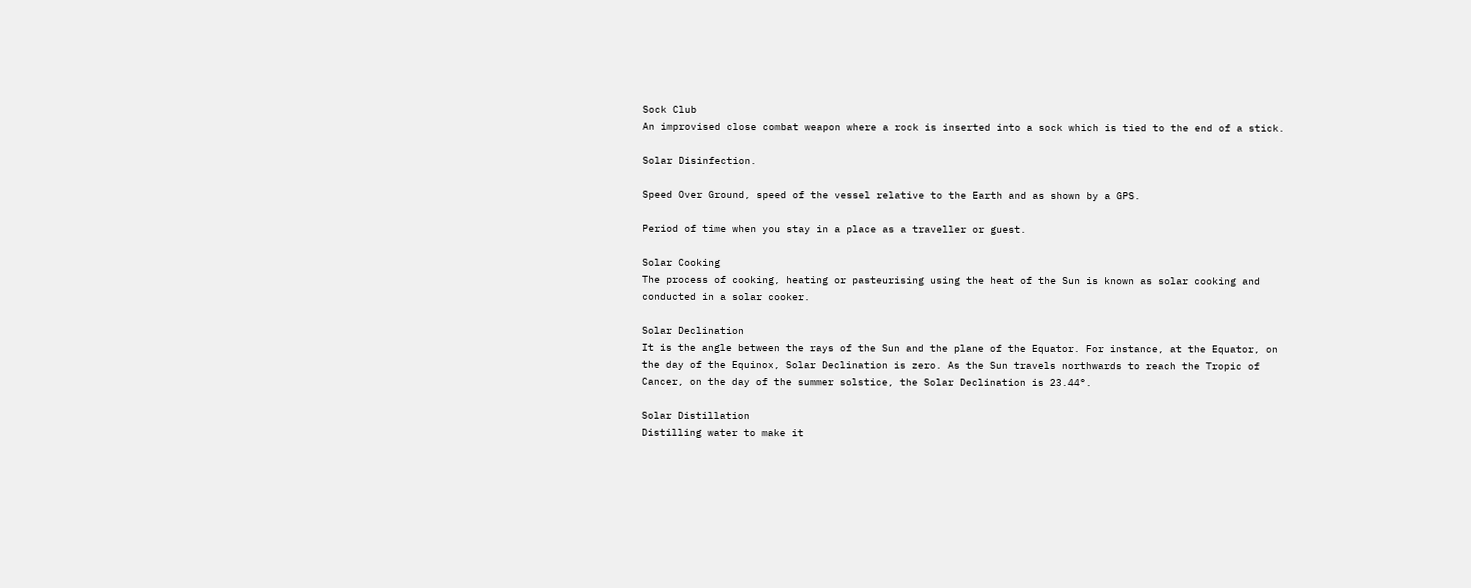Sock Club
An improvised close combat weapon where a rock is inserted into a sock which is tied to the end of a stick.

Solar Disinfection.

Speed Over Ground, speed of the vessel relative to the Earth and as shown by a GPS.

Period of time when you stay in a place as a traveller or guest.

Solar Cooking
The process of cooking, heating or pasteurising using the heat of the Sun is known as solar cooking and conducted in a solar cooker.

Solar Declination
It is the angle between the rays of the Sun and the plane of the Equator. For instance, at the Equator, on the day of the Equinox, Solar Declination is zero. As the Sun travels northwards to reach the Tropic of Cancer, on the day of the summer solstice, the Solar Declination is 23.44°.

Solar Distillation
Distilling water to make it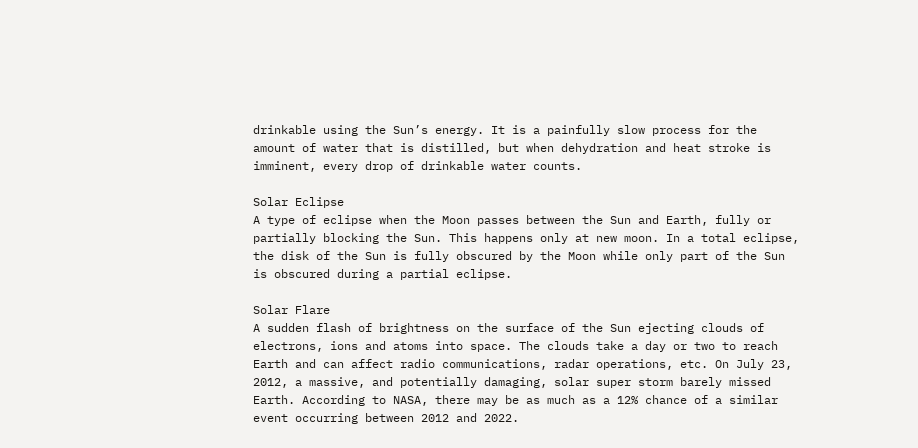drinkable using the Sun’s energy. It is a painfully slow process for the amount of water that is distilled, but when dehydration and heat stroke is imminent, every drop of drinkable water counts.

Solar Eclipse
A type of eclipse when the Moon passes between the Sun and Earth, fully or partially blocking the Sun. This happens only at new moon. In a total eclipse, the disk of the Sun is fully obscured by the Moon while only part of the Sun is obscured during a partial eclipse.

Solar Flare
A sudden flash of brightness on the surface of the Sun ejecting clouds of electrons, ions and atoms into space. The clouds take a day or two to reach Earth and can affect radio communications, radar operations, etc. On July 23, 2012, a massive, and potentially damaging, solar super storm barely missed Earth. According to NASA, there may be as much as a 12% chance of a similar event occurring between 2012 and 2022.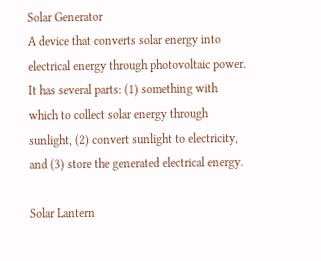Solar Generator
A device that converts solar energy into electrical energy through photovoltaic power. It has several parts: (1) something with which to collect solar energy through sunlight, (2) convert sunlight to electricity, and (3) store the generated electrical energy.

Solar Lantern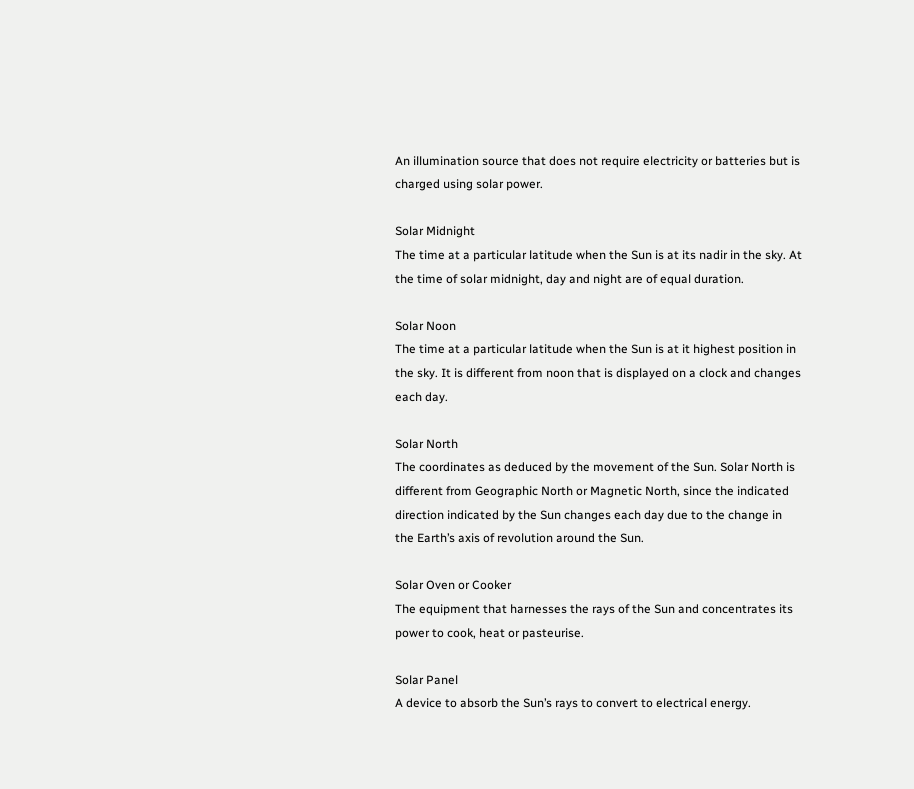An illumination source that does not require electricity or batteries but is charged using solar power.

Solar Midnight
The time at a particular latitude when the Sun is at its nadir in the sky. At the time of solar midnight, day and night are of equal duration.

Solar Noon
The time at a particular latitude when the Sun is at it highest position in the sky. It is different from noon that is displayed on a clock and changes each day.

Solar North
The coordinates as deduced by the movement of the Sun. Solar North is different from Geographic North or Magnetic North, since the indicated direction indicated by the Sun changes each day due to the change in the Earth’s axis of revolution around the Sun.

Solar Oven or Cooker
The equipment that harnesses the rays of the Sun and concentrates its power to cook, heat or pasteurise.

Solar Panel
A device to absorb the Sun’s rays to convert to electrical energy.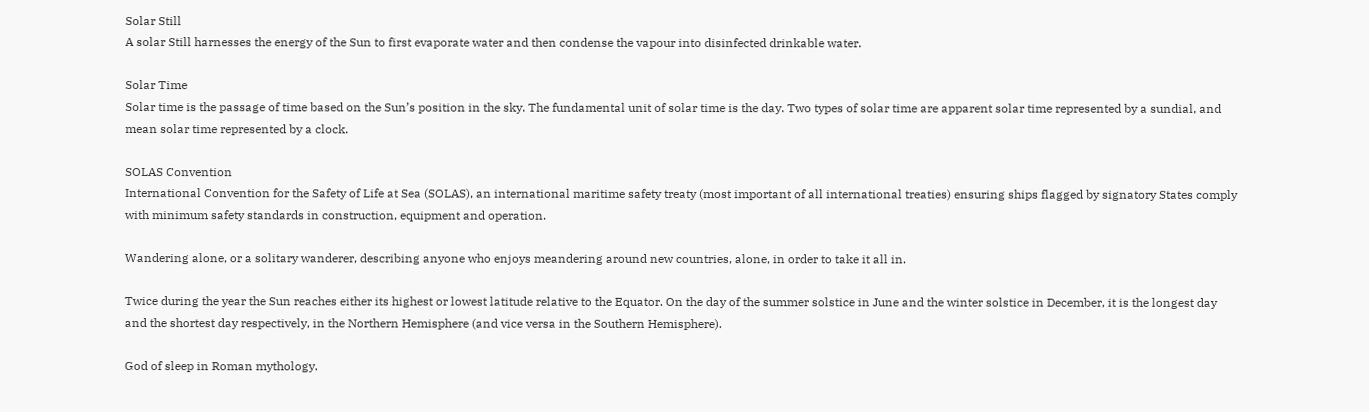Solar Still
A solar Still harnesses the energy of the Sun to first evaporate water and then condense the vapour into disinfected drinkable water.

Solar Time
Solar time is the passage of time based on the Sun’s position in the sky. The fundamental unit of solar time is the day. Two types of solar time are apparent solar time represented by a sundial, and mean solar time represented by a clock.

SOLAS Convention
International Convention for the Safety of Life at Sea (SOLAS), an international maritime safety treaty (most important of all international treaties) ensuring ships flagged by signatory States comply with minimum safety standards in construction, equipment and operation.

Wandering alone, or a solitary wanderer, describing anyone who enjoys meandering around new countries, alone, in order to take it all in.

Twice during the year the Sun reaches either its highest or lowest latitude relative to the Equator. On the day of the summer solstice in June and the winter solstice in December, it is the longest day and the shortest day respectively, in the Northern Hemisphere (and vice versa in the Southern Hemisphere).

God of sleep in Roman mythology.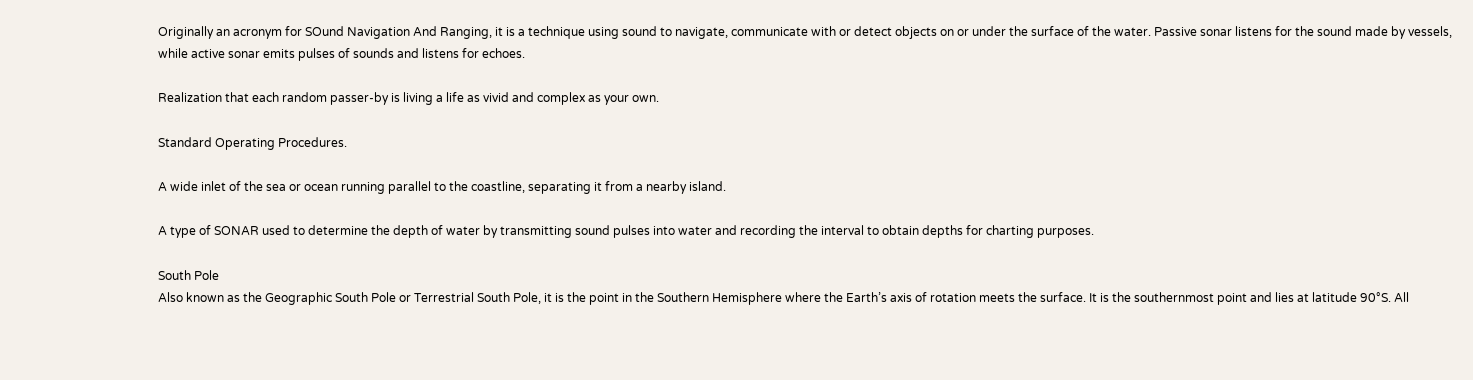Originally an acronym for SOund Navigation And Ranging, it is a technique using sound to navigate, communicate with or detect objects on or under the surface of the water. Passive sonar listens for the sound made by vessels, while active sonar emits pulses of sounds and listens for echoes.

Realization that each random passer-by is living a life as vivid and complex as your own.

Standard Operating Procedures.

A wide inlet of the sea or ocean running parallel to the coastline, separating it from a nearby island.

A type of SONAR used to determine the depth of water by transmitting sound pulses into water and recording the interval to obtain depths for charting purposes.

South Pole
Also known as the Geographic South Pole or Terrestrial South Pole, it is the point in the Southern Hemisphere where the Earth’s axis of rotation meets the surface. It is the southernmost point and lies at latitude 90°S. All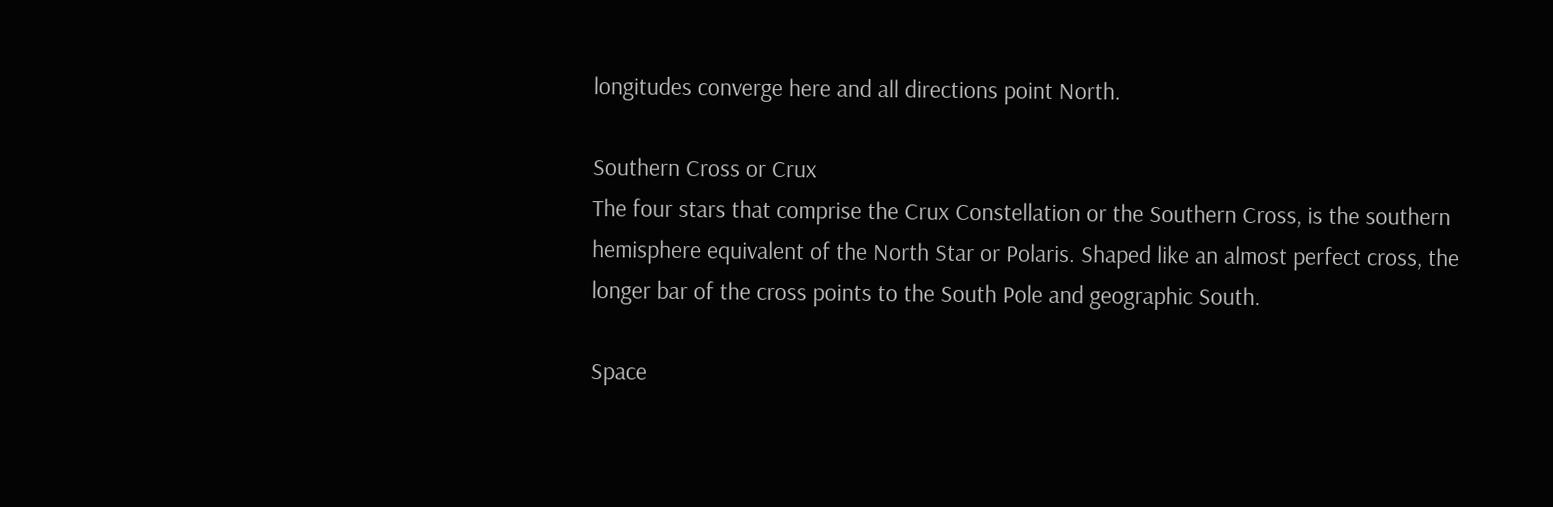longitudes converge here and all directions point North.

Southern Cross or Crux
The four stars that comprise the Crux Constellation or the Southern Cross, is the southern hemisphere equivalent of the North Star or Polaris. Shaped like an almost perfect cross, the longer bar of the cross points to the South Pole and geographic South.

Space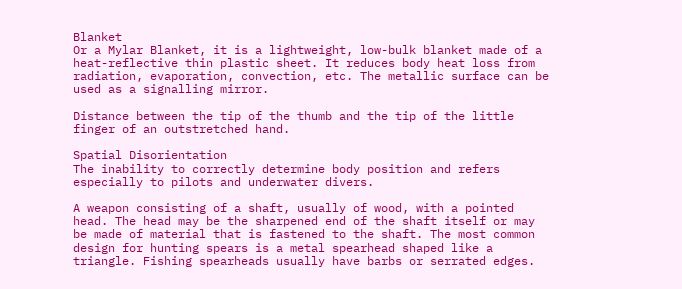Blanket
Or a Mylar Blanket, it is a lightweight, low-bulk blanket made of a heat-reflective thin plastic sheet. It reduces body heat loss from radiation, evaporation, convection, etc. The metallic surface can be used as a signalling mirror.

Distance between the tip of the thumb and the tip of the little finger of an outstretched hand.

Spatial Disorientation
The inability to correctly determine body position and refers especially to pilots and underwater divers.

A weapon consisting of a shaft, usually of wood, with a pointed head. The head may be the sharpened end of the shaft itself or may be made of material that is fastened to the shaft. The most common design for hunting spears is a metal spearhead shaped like a triangle. Fishing spearheads usually have barbs or serrated edges.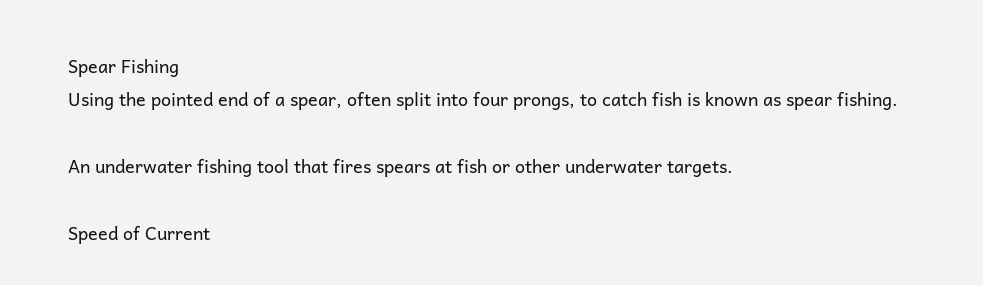Spear Fishing
Using the pointed end of a spear, often split into four prongs, to catch fish is known as spear fishing.

An underwater fishing tool that fires spears at fish or other underwater targets.

Speed of Current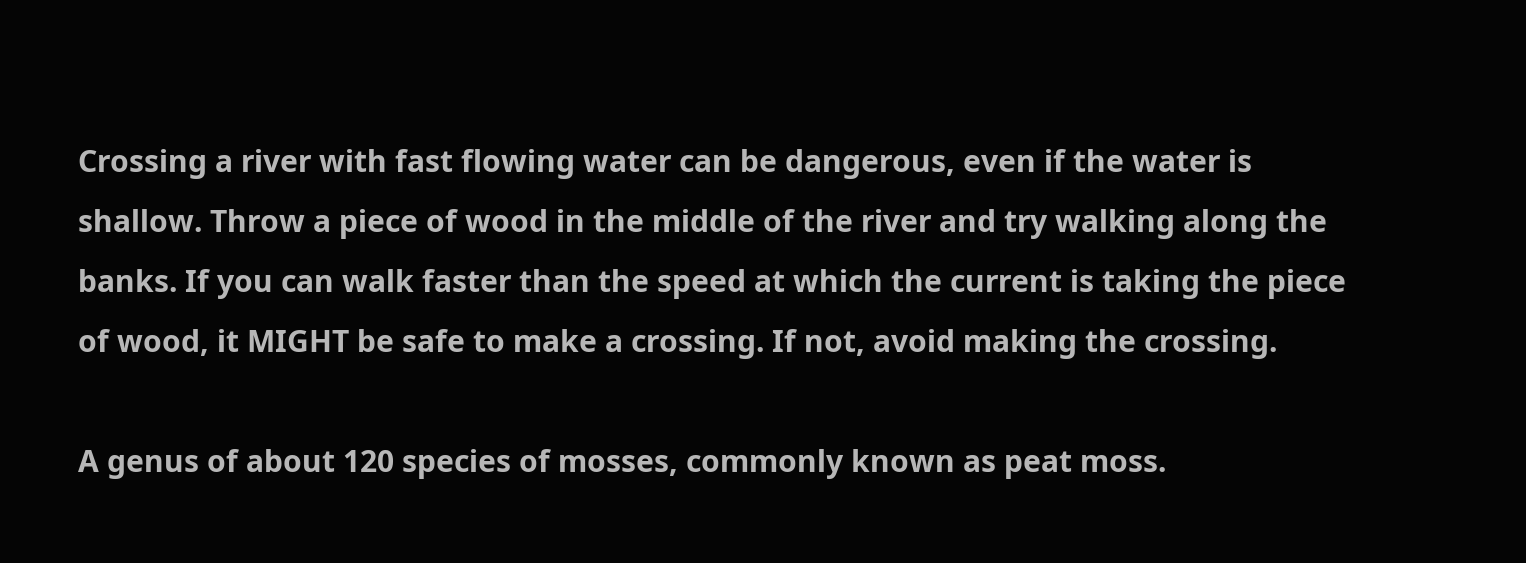Crossing a river with fast flowing water can be dangerous, even if the water is shallow. Throw a piece of wood in the middle of the river and try walking along the banks. If you can walk faster than the speed at which the current is taking the piece of wood, it MIGHT be safe to make a crossing. If not, avoid making the crossing.

A genus of about 120 species of mosses, commonly known as peat moss.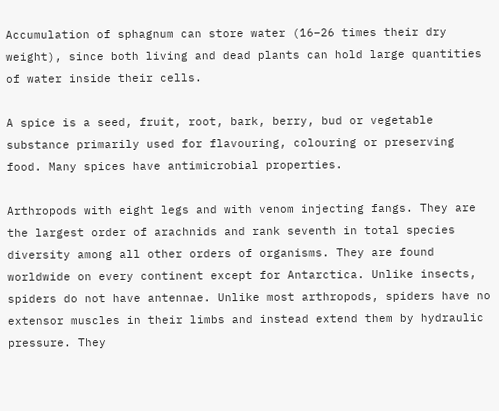Accumulation of sphagnum can store water (16–26 times their dry weight), since both living and dead plants can hold large quantities of water inside their cells.

A spice is a seed, fruit, root, bark, berry, bud or vegetable substance primarily used for flavouring, colouring or preserving food. Many spices have antimicrobial properties.

Arthropods with eight legs and with venom injecting fangs. They are the largest order of arachnids and rank seventh in total species diversity among all other orders of organisms. They are found worldwide on every continent except for Antarctica. Unlike insects, spiders do not have antennae. Unlike most arthropods, spiders have no extensor muscles in their limbs and instead extend them by hydraulic pressure. They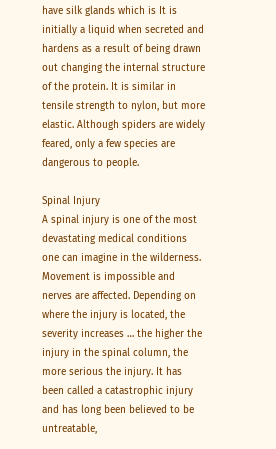have silk glands which is It is initially a liquid when secreted and hardens as a result of being drawn out changing the internal structure of the protein. It is similar in tensile strength to nylon, but more elastic. Although spiders are widely feared, only a few species are dangerous to people.

Spinal Injury
A spinal injury is one of the most devastating medical conditions one can imagine in the wilderness. Movement is impossible and nerves are affected. Depending on where the injury is located, the severity increases … the higher the injury in the spinal column, the more serious the injury. It has been called a catastrophic injury and has long been believed to be untreatable,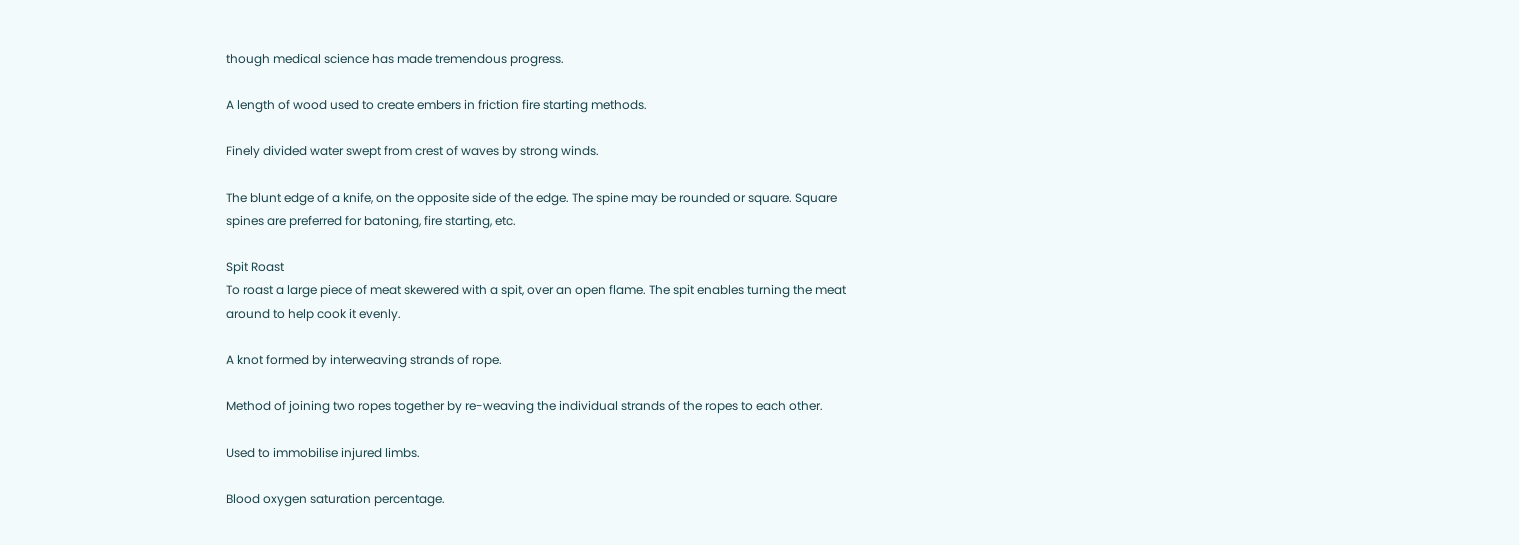though medical science has made tremendous progress.

A length of wood used to create embers in friction fire starting methods.

Finely divided water swept from crest of waves by strong winds.

The blunt edge of a knife, on the opposite side of the edge. The spine may be rounded or square. Square spines are preferred for batoning, fire starting, etc.

Spit Roast
To roast a large piece of meat skewered with a spit, over an open flame. The spit enables turning the meat around to help cook it evenly.

A knot formed by interweaving strands of rope.

Method of joining two ropes together by re-weaving the individual strands of the ropes to each other.

Used to immobilise injured limbs.

Blood oxygen saturation percentage.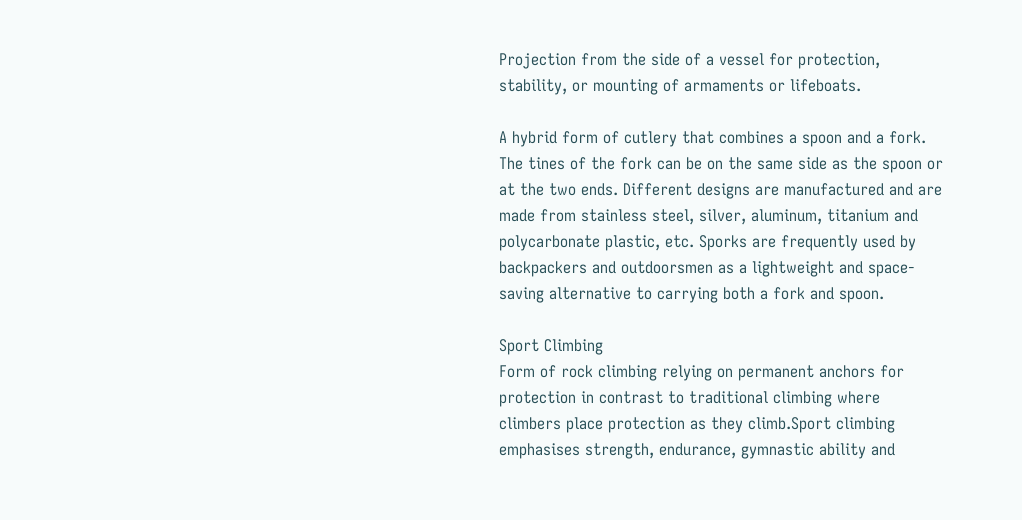Projection from the side of a vessel for protection, stability, or mounting of armaments or lifeboats.

A hybrid form of cutlery that combines a spoon and a fork. The tines of the fork can be on the same side as the spoon or at the two ends. Different designs are manufactured and are made from stainless steel, silver, aluminum, titanium and polycarbonate plastic, etc. Sporks are frequently used by backpackers and outdoorsmen as a lightweight and space-saving alternative to carrying both a fork and spoon.

Sport Climbing
Form of rock climbing relying on permanent anchors for protection in contrast to traditional climbing where climbers place protection as they climb.Sport climbing emphasises strength, endurance, gymnastic ability and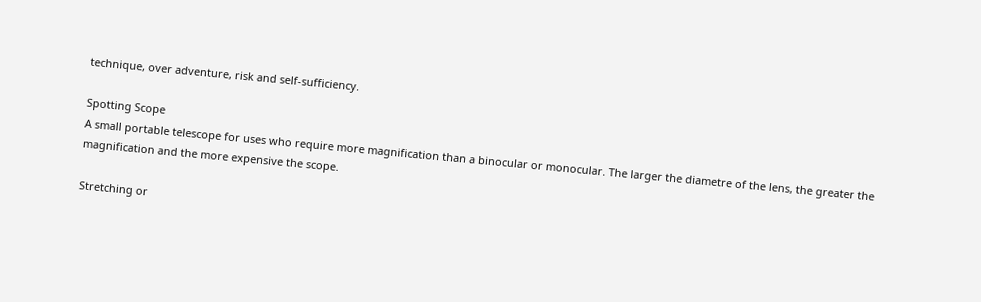technique, over adventure, risk and self-sufficiency.

Spotting Scope
A small portable telescope for uses who require more magnification than a binocular or monocular. The larger the diametre of the lens, the greater the magnification and the more expensive the scope.

Stretching or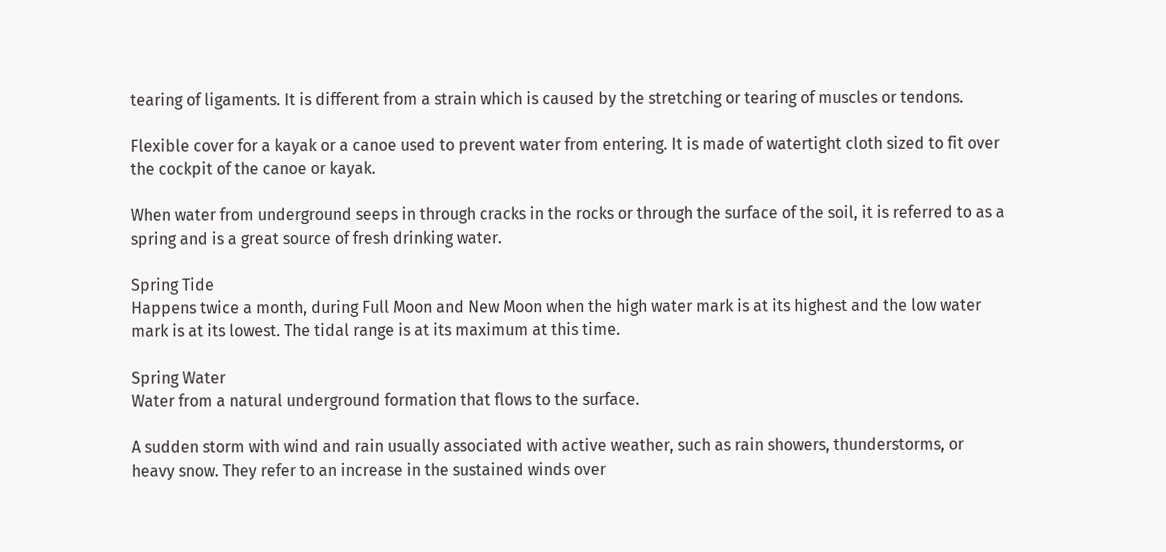tearing of ligaments. It is different from a strain which is caused by the stretching or tearing of muscles or tendons.

Flexible cover for a kayak or a canoe used to prevent water from entering. It is made of watertight cloth sized to fit over the cockpit of the canoe or kayak.

When water from underground seeps in through cracks in the rocks or through the surface of the soil, it is referred to as a spring and is a great source of fresh drinking water.

Spring Tide
Happens twice a month, during Full Moon and New Moon when the high water mark is at its highest and the low water mark is at its lowest. The tidal range is at its maximum at this time.

Spring Water
Water from a natural underground formation that flows to the surface.

A sudden storm with wind and rain usually associated with active weather, such as rain showers, thunderstorms, or heavy snow. They refer to an increase in the sustained winds over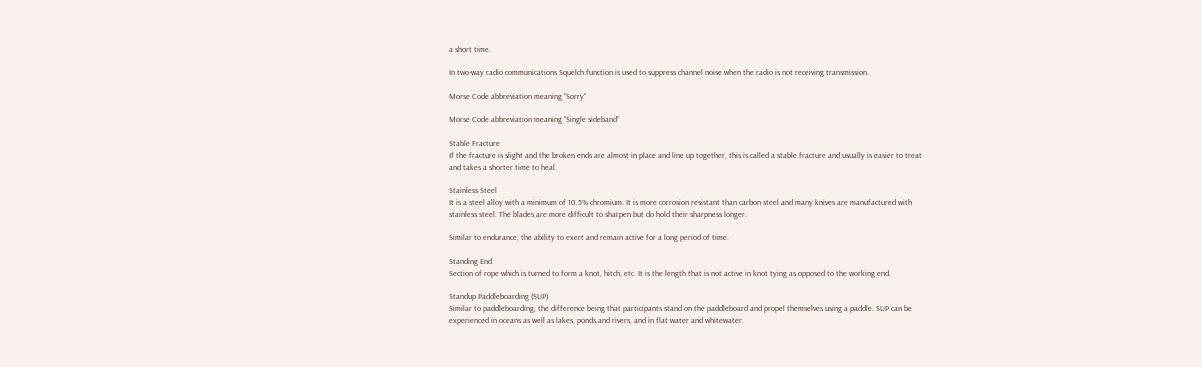a short time.

In two-way radio communications Squelch function is used to suppress channel noise when the radio is not receiving transmission.

Morse Code abbreviation meaning “Sorry”

Morse Code abbreviation meaning “Single sideband”

Stable Fracture
If the fracture is slight and the broken ends are almost in place and line up together, this is called a stable fracture and usually is easier to treat and takes a shorter time to heal.

Stainless Steel
It is a steel alloy with a minimum of 10.5% chromium. It is more corrosion resistant than carbon steel and many knives are manufactured with stainless steel. The blades are more difficult to sharpen but do hold their sharpness longer.

Similar to endurance, the ability to exert and remain active for a long period of time.

Standing End
Section of rope which is turned to form a knot, hitch, etc. It is the length that is not active in knot tying as opposed to the working end.

Standup Paddleboarding (SUP)
Similar to paddleboarding, the difference being that participants stand on the paddleboard and propel themselves using a paddle. SUP can be experienced in oceans as well as lakes, ponds and rivers, and in flat water and whitewater.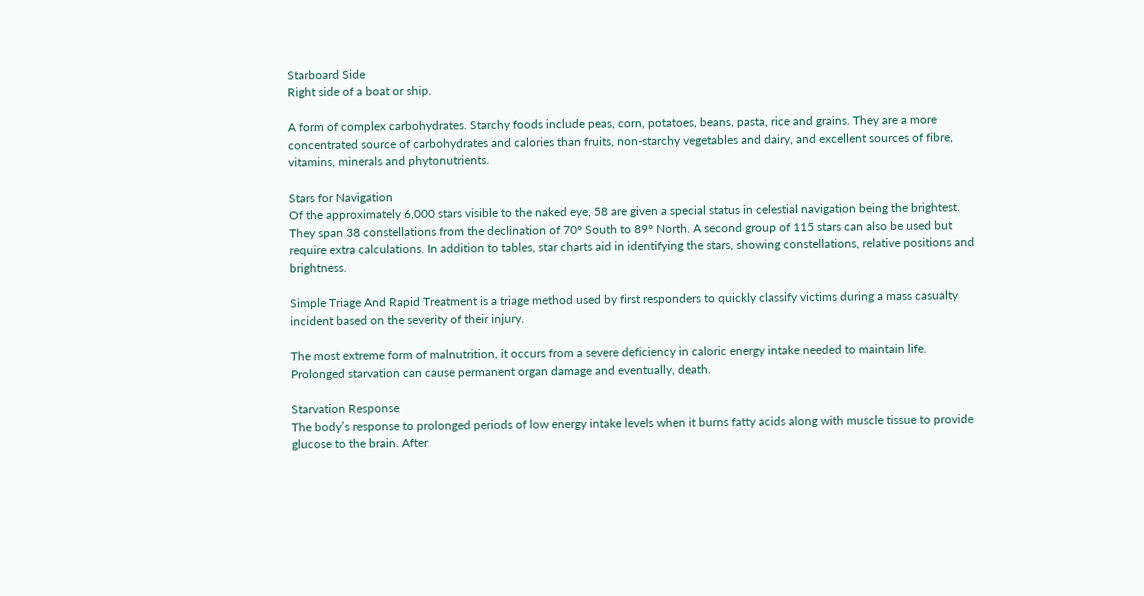Starboard Side
Right side of a boat or ship.

A form of complex carbohydrates. Starchy foods include peas, corn, potatoes, beans, pasta, rice and grains. They are a more concentrated source of carbohydrates and calories than fruits, non-starchy vegetables and dairy, and excellent sources of fibre, vitamins, minerals and phytonutrients.

Stars for Navigation
Of the approximately 6,000 stars visible to the naked eye, 58 are given a special status in celestial navigation being the brightest. They span 38 constellations from the declination of 70° South to 89° North. A second group of 115 stars can also be used but require extra calculations. In addition to tables, star charts aid in identifying the stars, showing constellations, relative positions and brightness.

Simple Triage And Rapid Treatment is a triage method used by first responders to quickly classify victims during a mass casualty incident based on the severity of their injury.

The most extreme form of malnutrition, it occurs from a severe deficiency in caloric energy intake needed to maintain life. Prolonged starvation can cause permanent organ damage and eventually, death.

Starvation Response
The body’s response to prolonged periods of low energy intake levels when it burns fatty acids along with muscle tissue to provide glucose to the brain. After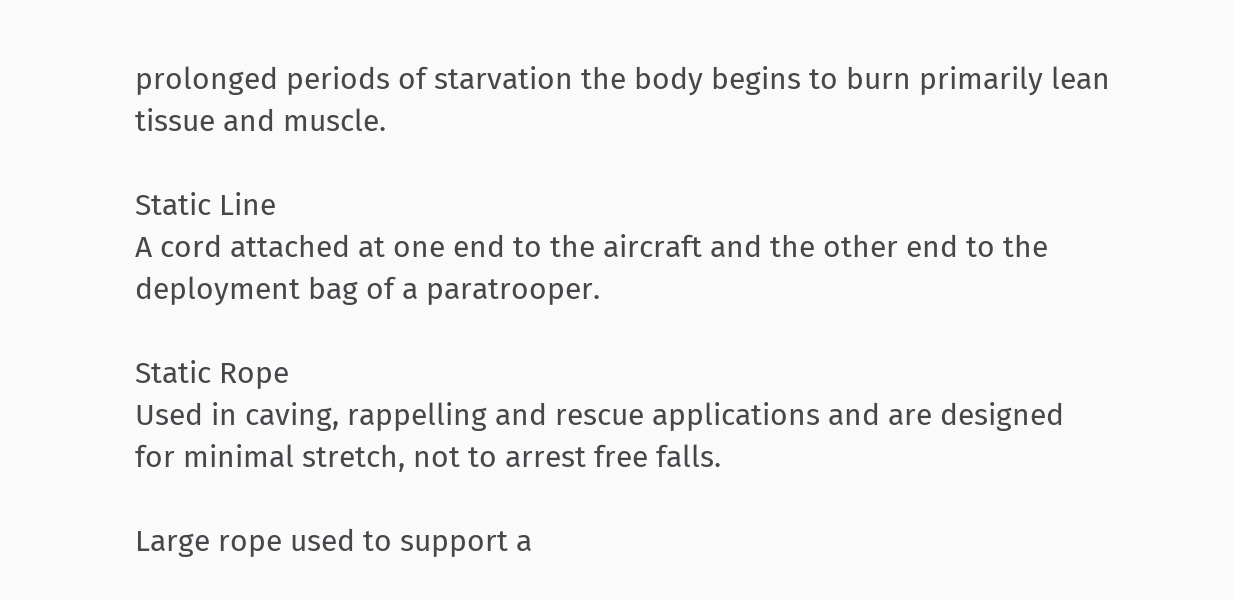prolonged periods of starvation the body begins to burn primarily lean tissue and muscle.

Static Line
A cord attached at one end to the aircraft and the other end to the deployment bag of a paratrooper.

Static Rope
Used in caving, rappelling and rescue applications and are designed for minimal stretch, not to arrest free falls.

Large rope used to support a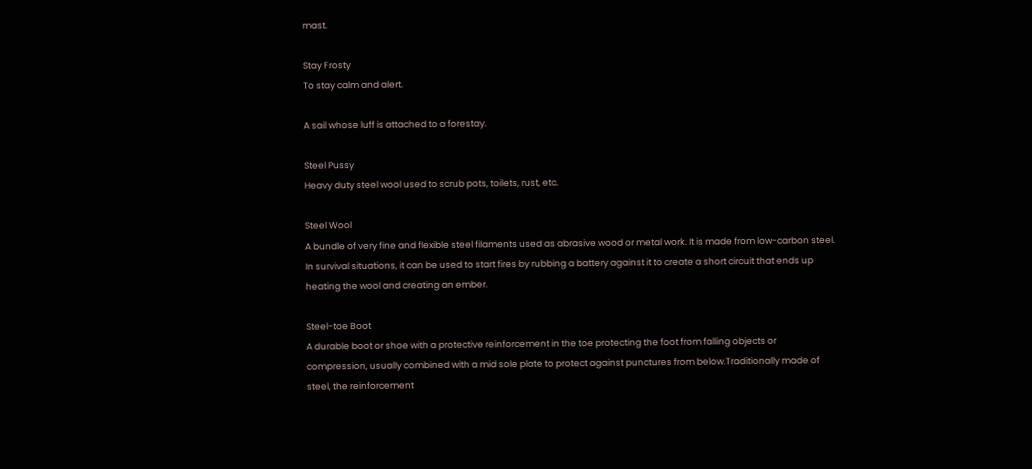mast.

Stay Frosty
To stay calm and alert.

A sail whose luff is attached to a forestay.

Steel Pussy
Heavy duty steel wool used to scrub pots, toilets, rust, etc.

Steel Wool
A bundle of very fine and flexible steel filaments used as abrasive wood or metal work. It is made from low-carbon steel. In survival situations, it can be used to start fires by rubbing a battery against it to create a short circuit that ends up heating the wool and creating an ember.

Steel-toe Boot
A durable boot or shoe with a protective reinforcement in the toe protecting the foot from falling objects or compression, usually combined with a mid sole plate to protect against punctures from below.Traditionally made of steel, the reinforcement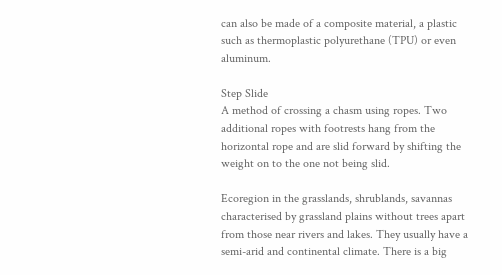can also be made of a composite material, a plastic such as thermoplastic polyurethane (TPU) or even aluminum.

Step Slide
A method of crossing a chasm using ropes. Two additional ropes with footrests hang from the horizontal rope and are slid forward by shifting the weight on to the one not being slid.

Ecoregion in the grasslands, shrublands, savannas characterised by grassland plains without trees apart from those near rivers and lakes. They usually have a semi-arid and continental climate. There is a big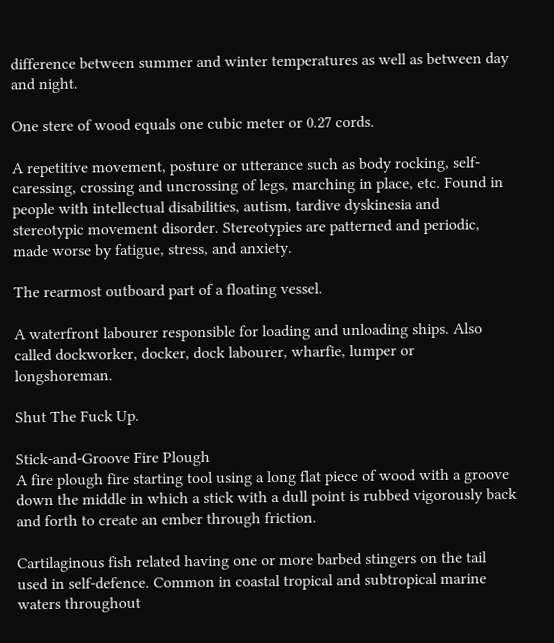difference between summer and winter temperatures as well as between day and night.

One stere of wood equals one cubic meter or 0.27 cords.

A repetitive movement, posture or utterance such as body rocking, self-caressing, crossing and uncrossing of legs, marching in place, etc. Found in people with intellectual disabilities, autism, tardive dyskinesia and stereotypic movement disorder. Stereotypies are patterned and periodic, made worse by fatigue, stress, and anxiety.

The rearmost outboard part of a floating vessel.

A waterfront labourer responsible for loading and unloading ships. Also called dockworker, docker, dock labourer, wharfie, lumper or longshoreman.

Shut The Fuck Up.

Stick-and-Groove Fire Plough
A fire plough fire starting tool using a long flat piece of wood with a groove down the middle in which a stick with a dull point is rubbed vigorously back and forth to create an ember through friction.

Cartilaginous fish related having one or more barbed stingers on the tail used in self-defence. Common in coastal tropical and subtropical marine waters throughout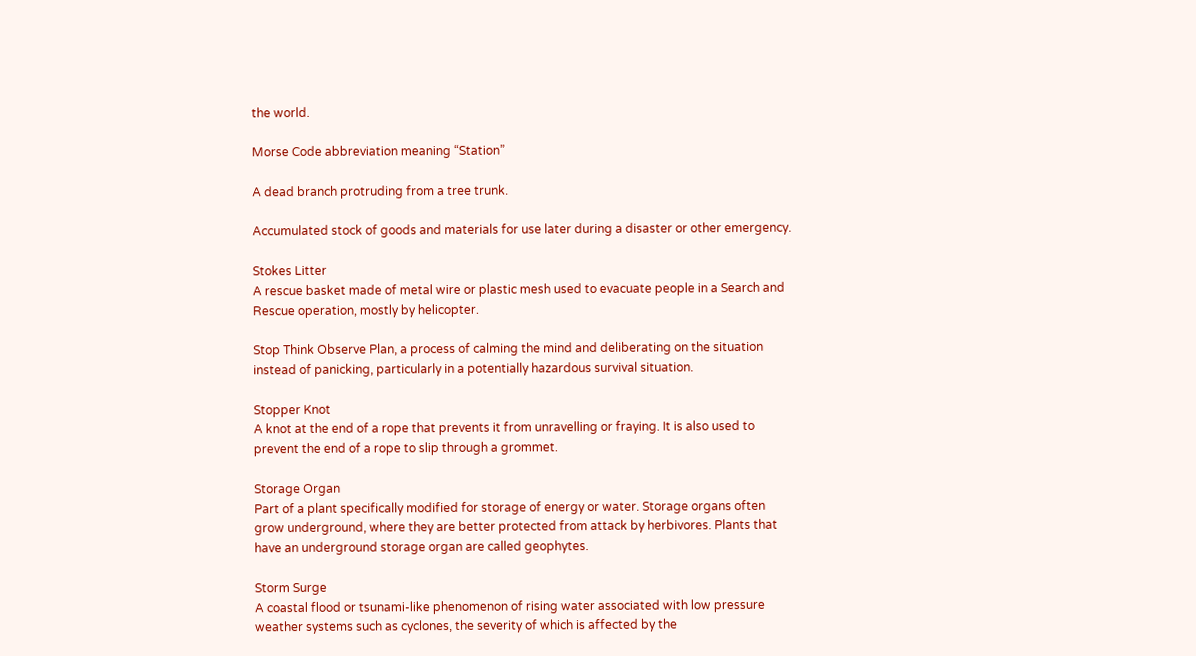the world.

Morse Code abbreviation meaning “Station”

A dead branch protruding from a tree trunk.

Accumulated stock of goods and materials for use later during a disaster or other emergency.

Stokes Litter
A rescue basket made of metal wire or plastic mesh used to evacuate people in a Search and Rescue operation, mostly by helicopter.

Stop Think Observe Plan, a process of calming the mind and deliberating on the situation instead of panicking, particularly in a potentially hazardous survival situation.

Stopper Knot
A knot at the end of a rope that prevents it from unravelling or fraying. It is also used to prevent the end of a rope to slip through a grommet.

Storage Organ
Part of a plant specifically modified for storage of energy or water. Storage organs often grow underground, where they are better protected from attack by herbivores. Plants that have an underground storage organ are called geophytes.

Storm Surge
A coastal flood or tsunami-like phenomenon of rising water associated with low pressure weather systems such as cyclones, the severity of which is affected by the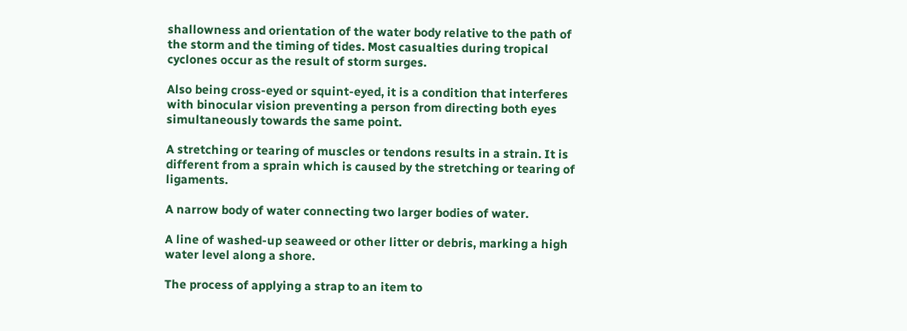shallowness and orientation of the water body relative to the path of the storm and the timing of tides. Most casualties during tropical cyclones occur as the result of storm surges.

Also being cross-eyed or squint-eyed, it is a condition that interferes with binocular vision preventing a person from directing both eyes simultaneously towards the same point.

A stretching or tearing of muscles or tendons results in a strain. It is different from a sprain which is caused by the stretching or tearing of ligaments.

A narrow body of water connecting two larger bodies of water.

A line of washed-up seaweed or other litter or debris, marking a high water level along a shore.

The process of applying a strap to an item to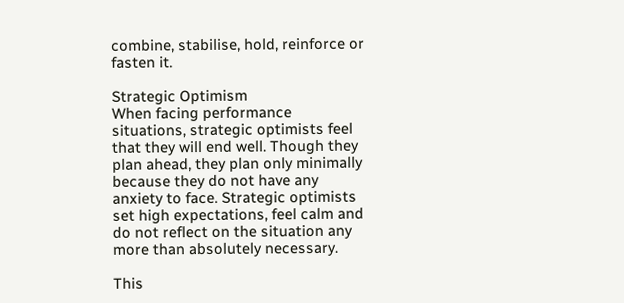combine, stabilise, hold, reinforce or fasten it.

Strategic Optimism
When facing performance situations, strategic optimists feel that they will end well. Though they plan ahead, they plan only minimally because they do not have any anxiety to face. Strategic optimists set high expectations, feel calm and do not reflect on the situation any more than absolutely necessary.

This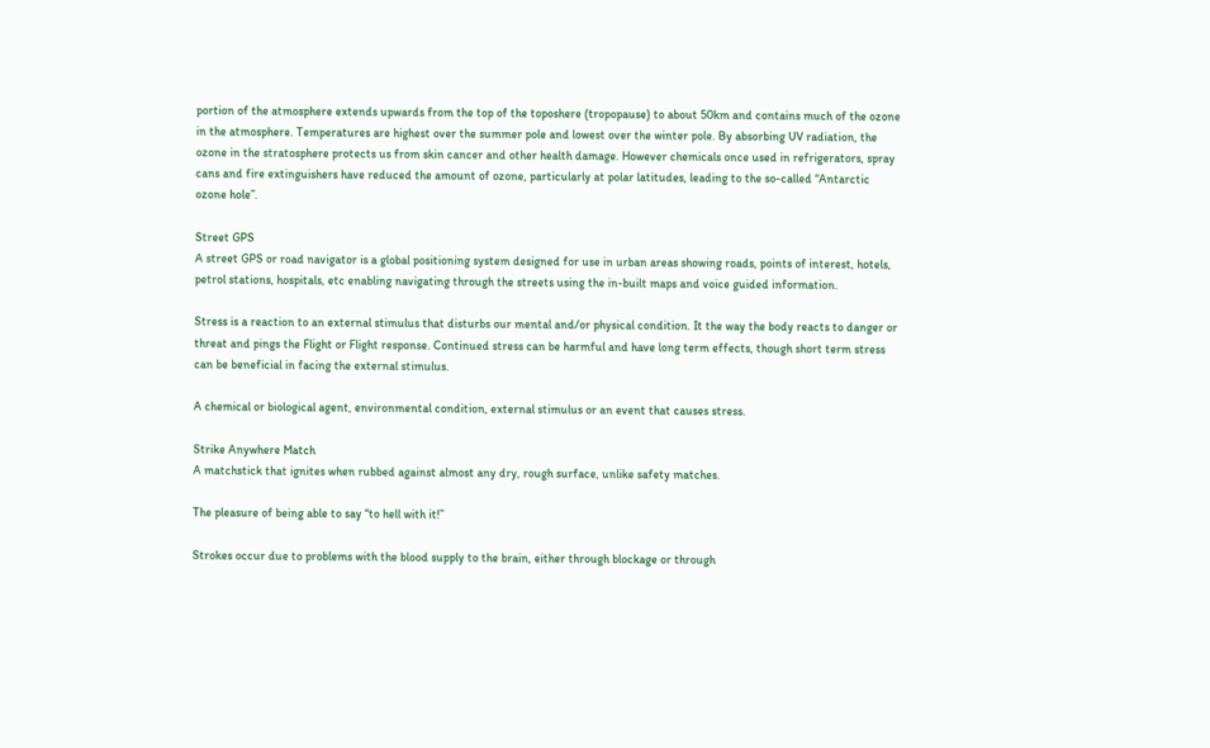portion of the atmosphere extends upwards from the top of the toposhere (tropopause) to about 50km and contains much of the ozone in the atmosphere. Temperatures are highest over the summer pole and lowest over the winter pole. By absorbing UV radiation, the ozone in the stratosphere protects us from skin cancer and other health damage. However chemicals once used in refrigerators, spray cans and fire extinguishers have reduced the amount of ozone, particularly at polar latitudes, leading to the so-called “Antarctic ozone hole”.

Street GPS
A street GPS or road navigator is a global positioning system designed for use in urban areas showing roads, points of interest, hotels, petrol stations, hospitals, etc enabling navigating through the streets using the in-built maps and voice guided information.

Stress is a reaction to an external stimulus that disturbs our mental and/or physical condition. It the way the body reacts to danger or threat and pings the Flight or Flight response. Continued stress can be harmful and have long term effects, though short term stress can be beneficial in facing the external stimulus.

A chemical or biological agent, environmental condition, external stimulus or an event that causes stress.

Strike Anywhere Match
A matchstick that ignites when rubbed against almost any dry, rough surface, unlike safety matches.

The pleasure of being able to say “to hell with it!”

Strokes occur due to problems with the blood supply to the brain, either through blockage or through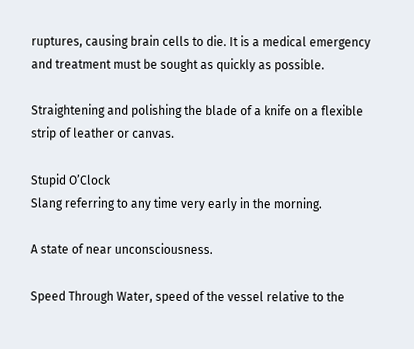ruptures, causing brain cells to die. It is a medical emergency and treatment must be sought as quickly as possible.

Straightening and polishing the blade of a knife on a flexible strip of leather or canvas.

Stupid O’Clock
Slang referring to any time very early in the morning.

A state of near unconsciousness.

Speed Through Water, speed of the vessel relative to the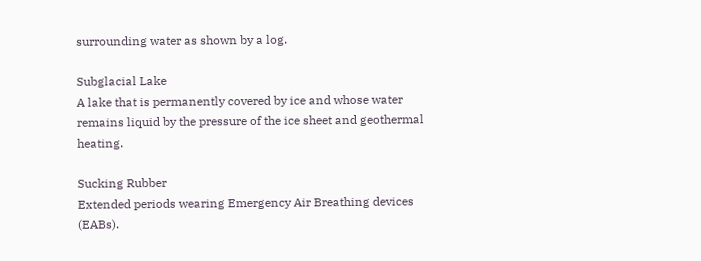surrounding water as shown by a log.

Subglacial Lake
A lake that is permanently covered by ice and whose water remains liquid by the pressure of the ice sheet and geothermal heating.

Sucking Rubber
Extended periods wearing Emergency Air Breathing devices (EABs).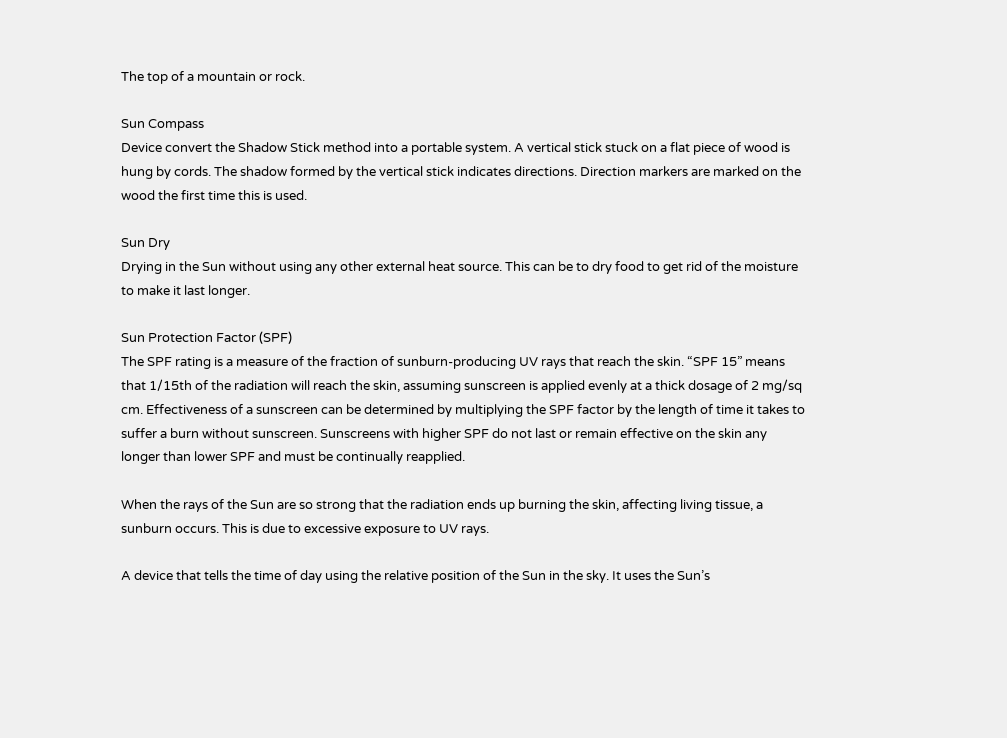The top of a mountain or rock.

Sun Compass
Device convert the Shadow Stick method into a portable system. A vertical stick stuck on a flat piece of wood is hung by cords. The shadow formed by the vertical stick indicates directions. Direction markers are marked on the wood the first time this is used.

Sun Dry
Drying in the Sun without using any other external heat source. This can be to dry food to get rid of the moisture to make it last longer.

Sun Protection Factor (SPF)
The SPF rating is a measure of the fraction of sunburn-producing UV rays that reach the skin. “SPF 15” means that 1/15th of the radiation will reach the skin, assuming sunscreen is applied evenly at a thick dosage of 2 mg/sq cm. Effectiveness of a sunscreen can be determined by multiplying the SPF factor by the length of time it takes to suffer a burn without sunscreen. Sunscreens with higher SPF do not last or remain effective on the skin any longer than lower SPF and must be continually reapplied.

When the rays of the Sun are so strong that the radiation ends up burning the skin, affecting living tissue, a sunburn occurs. This is due to excessive exposure to UV rays.

A device that tells the time of day using the relative position of the Sun in the sky. It uses the Sun’s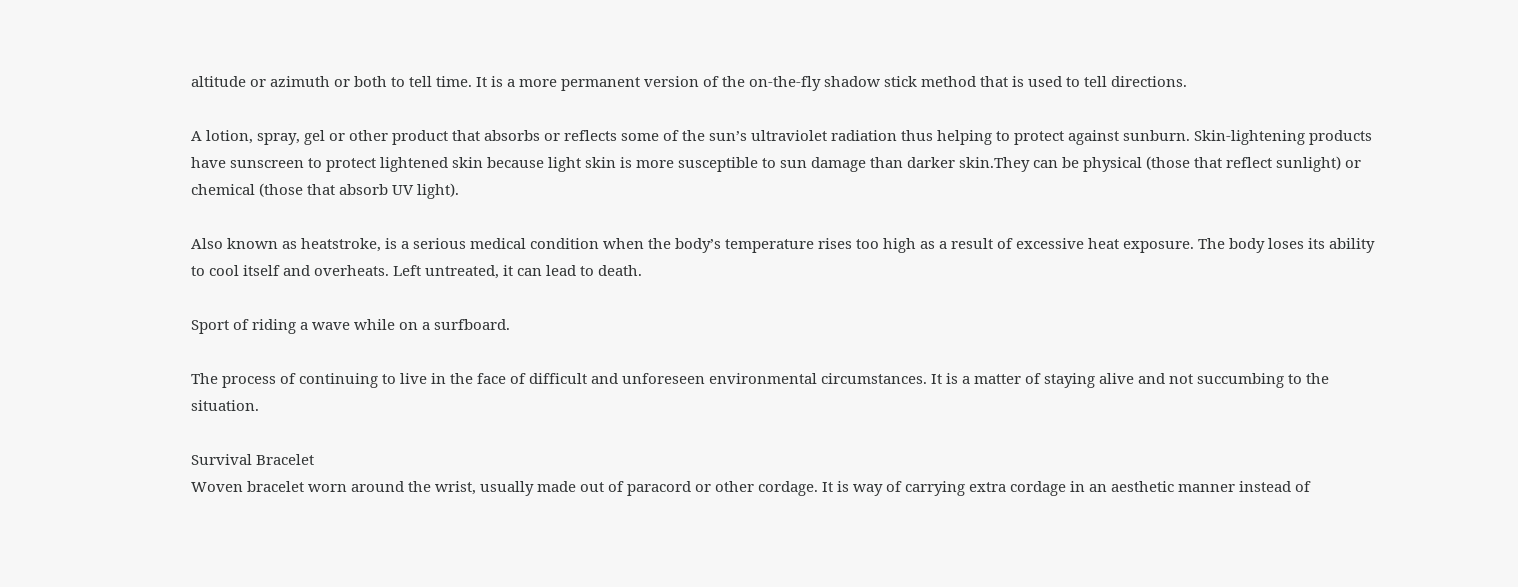altitude or azimuth or both to tell time. It is a more permanent version of the on-the-fly shadow stick method that is used to tell directions.

A lotion, spray, gel or other product that absorbs or reflects some of the sun’s ultraviolet radiation thus helping to protect against sunburn. Skin-lightening products have sunscreen to protect lightened skin because light skin is more susceptible to sun damage than darker skin.They can be physical (those that reflect sunlight) or chemical (those that absorb UV light).

Also known as heatstroke, is a serious medical condition when the body’s temperature rises too high as a result of excessive heat exposure. The body loses its ability to cool itself and overheats. Left untreated, it can lead to death.

Sport of riding a wave while on a surfboard.

The process of continuing to live in the face of difficult and unforeseen environmental circumstances. It is a matter of staying alive and not succumbing to the situation.

Survival Bracelet
Woven bracelet worn around the wrist, usually made out of paracord or other cordage. It is way of carrying extra cordage in an aesthetic manner instead of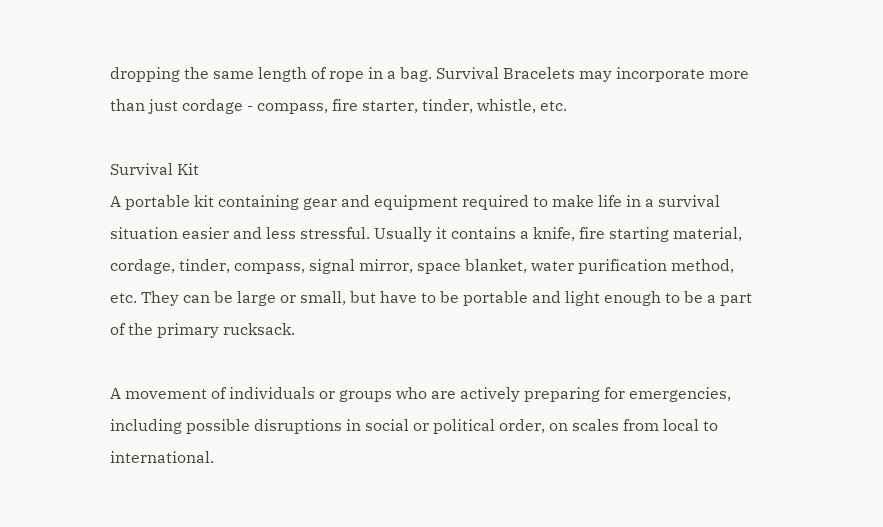dropping the same length of rope in a bag. Survival Bracelets may incorporate more than just cordage - compass, fire starter, tinder, whistle, etc.

Survival Kit
A portable kit containing gear and equipment required to make life in a survival situation easier and less stressful. Usually it contains a knife, fire starting material, cordage, tinder, compass, signal mirror, space blanket, water purification method, etc. They can be large or small, but have to be portable and light enough to be a part of the primary rucksack.

A movement of individuals or groups who are actively preparing for emergencies, including possible disruptions in social or political order, on scales from local to international.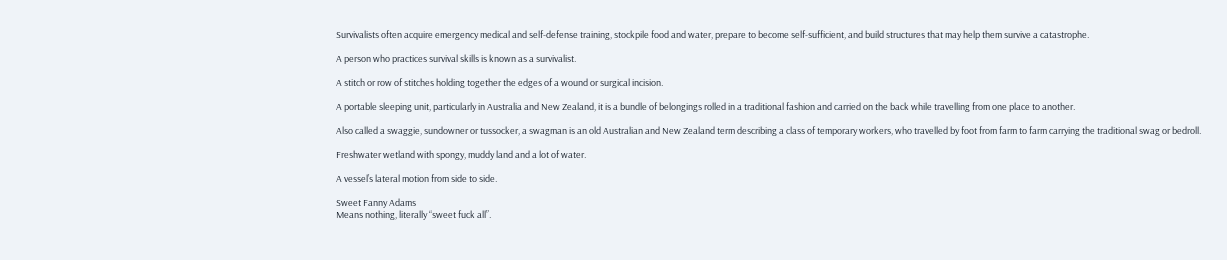Survivalists often acquire emergency medical and self-defense training, stockpile food and water, prepare to become self-sufficient, and build structures that may help them survive a catastrophe.

A person who practices survival skills is known as a survivalist.

A stitch or row of stitches holding together the edges of a wound or surgical incision.

A portable sleeping unit, particularly in Australia and New Zealand, it is a bundle of belongings rolled in a traditional fashion and carried on the back while travelling from one place to another.

Also called a swaggie, sundowner or tussocker, a swagman is an old Australian and New Zealand term describing a class of temporary workers, who travelled by foot from farm to farm carrying the traditional swag or bedroll.

Freshwater wetland with spongy, muddy land and a lot of water.

A vessel’s lateral motion from side to side.

Sweet Fanny Adams
Means nothing, literally “sweet fuck all”.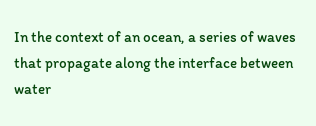In the context of an ocean, a series of waves that propagate along the interface between water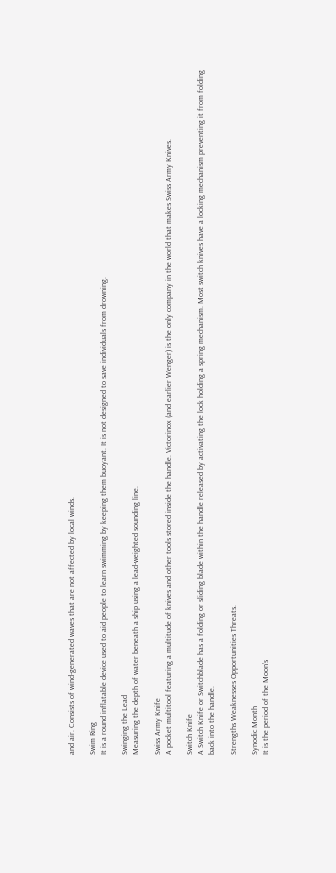and air. Consists of wind-generated waves that are not affected by local winds.

Swim Ring
It is a round inflatable device used to aid people to learn swimming by keeping them buoyant. It is not designed to save individuals from drowning.

Swinging the Lead
Measuring the depth of water beneath a ship using a lead-weighted sounding line.

Swiss Army Knife
A pocket multitool featuring a multitude of knives and other tools stored inside the handle. Victorinox (and earlier Wenger) is the only company in the world that makes Swiss Army Knives.

Switch Knife
A Switch Knife or Switchblade has a folding or sliding blade within the handle released by activating the lock holding a spring mechanism. Most switch knives have a locking mechanism preventing it from folding back into the handle.

Strengths Weaknesses Opportunities Threats.

Synodic Month
It is the period of the Moon’s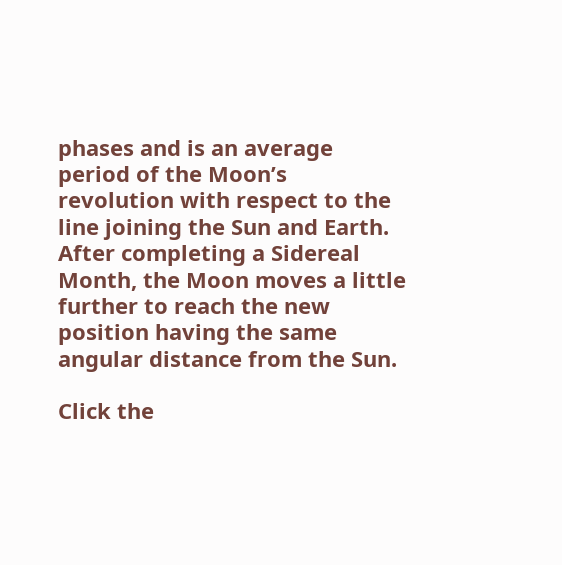phases and is an average period of the Moon’s revolution with respect to the line joining the Sun and Earth. After completing a Sidereal Month, the Moon moves a little further to reach the new position having the same angular distance from the Sun.

Click the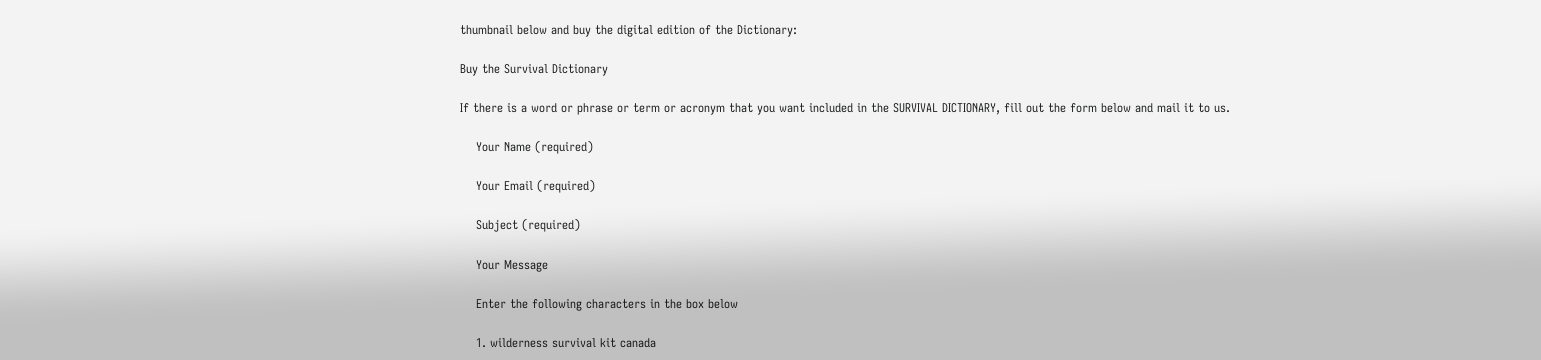thumbnail below and buy the digital edition of the Dictionary:

Buy the Survival Dictionary

If there is a word or phrase or term or acronym that you want included in the SURVIVAL DICTIONARY, fill out the form below and mail it to us.

    Your Name (required)

    Your Email (required)

    Subject (required)

    Your Message

    Enter the following characters in the box below

    1. wilderness survival kit canada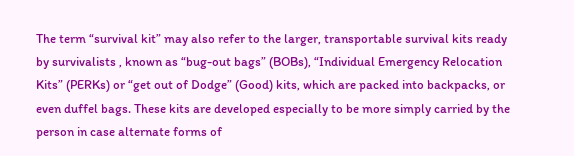The term “survival kit” may also refer to the larger, transportable survival kits ready by survivalists , known as “bug-out bags” (BOBs), “Individual Emergency Relocation Kits” (PERKs) or “get out of Dodge” (Good) kits, which are packed into backpacks, or even duffel bags. These kits are developed especially to be more simply carried by the person in case alternate forms of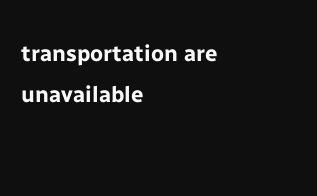transportation are unavailable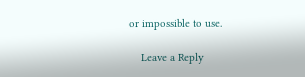or impossible to use.

    Leave a Reply